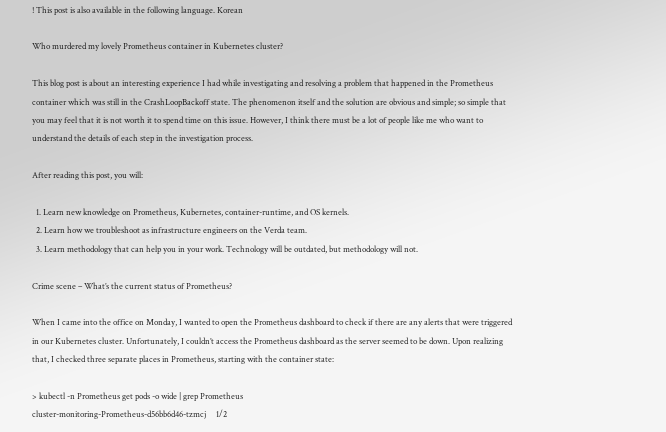! This post is also available in the following language. Korean

Who murdered my lovely Prometheus container in Kubernetes cluster?

This blog post is about an interesting experience I had while investigating and resolving a problem that happened in the Prometheus container which was still in the CrashLoopBackoff state. The phenomenon itself and the solution are obvious and simple; so simple that you may feel that it is not worth it to spend time on this issue. However, I think there must be a lot of people like me who want to understand the details of each step in the investigation process.

After reading this post, you will:

  1. Learn new knowledge on Prometheus, Kubernetes, container-runtime, and OS kernels.
  2. Learn how we troubleshoot as infrastructure engineers on the Verda team.
  3. Learn methodology that can help you in your work. Technology will be outdated, but methodology will not.

Crime scene – What’s the current status of Prometheus?

When I came into the office on Monday, I wanted to open the Prometheus dashboard to check if there are any alerts that were triggered in our Kubernetes cluster. Unfortunately, I couldn’t access the Prometheus dashboard as the server seemed to be down. Upon realizing that, I checked three separate places in Prometheus, starting with the container state:

> kubectl -n Prometheus get pods -o wide | grep Prometheus
cluster-monitoring-Prometheus-d56bb6d46-tzmcj     1/2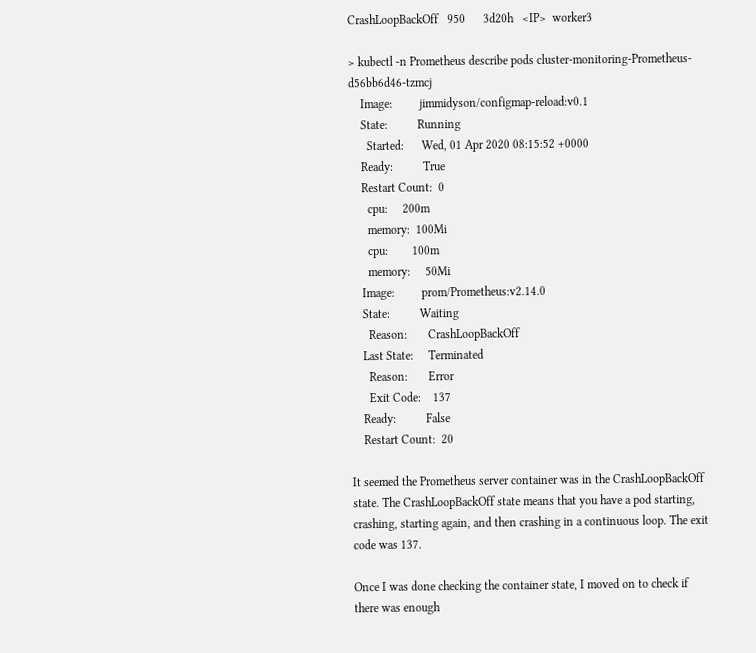CrashLoopBackOff   950      3d20h   <IP>  worker3

> kubectl -n Prometheus describe pods cluster-monitoring-Prometheus-d56bb6d46-tzmcj
    Image:         jimmidyson/configmap-reload:v0.1
    State:          Running
      Started:      Wed, 01 Apr 2020 08:15:52 +0000
    Ready:          True
    Restart Count:  0
      cpu:     200m
      memory:  100Mi
      cpu:        100m
      memory:     50Mi
    Image:         prom/Prometheus:v2.14.0
    State:          Waiting
      Reason:       CrashLoopBackOff
    Last State:     Terminated
      Reason:       Error
      Exit Code:    137
    Ready:          False
    Restart Count:  20

It seemed the Prometheus server container was in the CrashLoopBackOff state. The CrashLoopBackOff state means that you have a pod starting, crashing, starting again, and then crashing in a continuous loop. The exit code was 137.

Once I was done checking the container state, I moved on to check if there was enough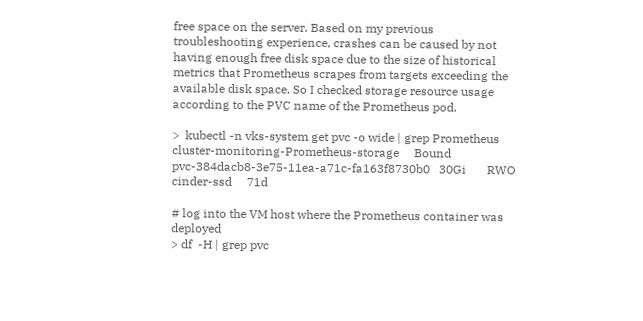free space on the server. Based on my previous troubleshooting experience, crashes can be caused by not having enough free disk space due to the size of historical metrics that Prometheus scrapes from targets exceeding the available disk space. So I checked storage resource usage according to the PVC name of the Prometheus pod.

>  kubectl -n vks-system get pvc -o wide | grep Prometheus
cluster-monitoring-Prometheus-storage     Bound    pvc-384dacb8-3e75-11ea-a71c-fa163f8730b0   30Gi       RWO            cinder-ssd     71d

# log into the VM host where the Prometheus container was deployed
> df  -H | grep pvc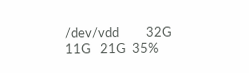/dev/vdd         32G   11G   21G  35%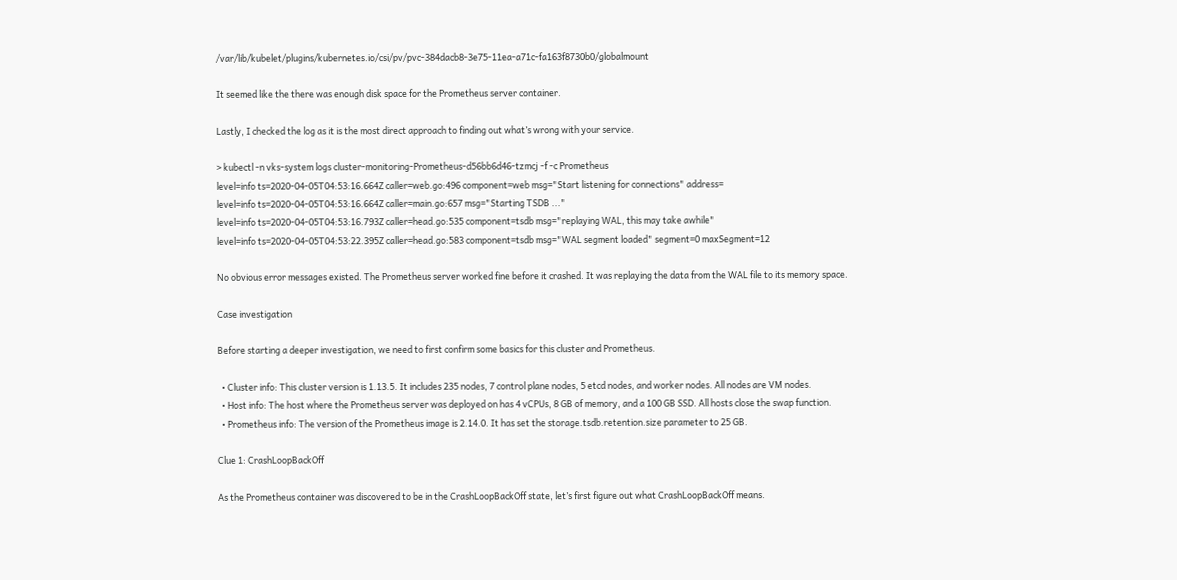/var/lib/kubelet/plugins/kubernetes.io/csi/pv/pvc-384dacb8-3e75-11ea-a71c-fa163f8730b0/globalmount

It seemed like the there was enough disk space for the Prometheus server container.

Lastly, I checked the log as it is the most direct approach to finding out what’s wrong with your service.

> kubectl -n vks-system logs cluster-monitoring-Prometheus-d56bb6d46-tzmcj -f -c Prometheus
level=info ts=2020-04-05T04:53:16.664Z caller=web.go:496 component=web msg="Start listening for connections" address=
level=info ts=2020-04-05T04:53:16.664Z caller=main.go:657 msg="Starting TSDB ..."
level=info ts=2020-04-05T04:53:16.793Z caller=head.go:535 component=tsdb msg="replaying WAL, this may take awhile"
level=info ts=2020-04-05T04:53:22.395Z caller=head.go:583 component=tsdb msg="WAL segment loaded" segment=0 maxSegment=12

No obvious error messages existed. The Prometheus server worked fine before it crashed. It was replaying the data from the WAL file to its memory space.

Case investigation

Before starting a deeper investigation, we need to first confirm some basics for this cluster and Prometheus.

  • Cluster info: This cluster version is 1.13.5. It includes 235 nodes, 7 control plane nodes, 5 etcd nodes, and worker nodes. All nodes are VM nodes.
  • Host info: The host where the Prometheus server was deployed on has 4 vCPUs, 8 GB of memory, and a 100 GB SSD. All hosts close the swap function.
  • Prometheus info: The version of the Prometheus image is 2.14.0. It has set the storage.tsdb.retention.size parameter to 25 GB.

Clue 1: CrashLoopBackOff

As the Prometheus container was discovered to be in the CrashLoopBackOff state, let’s first figure out what CrashLoopBackOff means.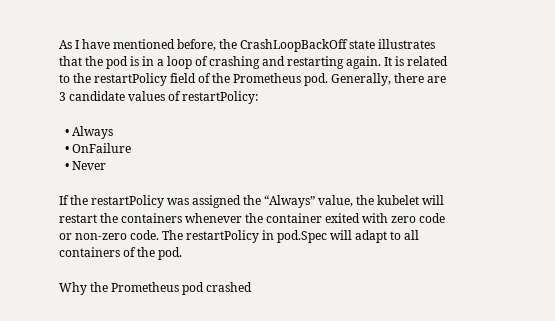As I have mentioned before, the CrashLoopBackOff state illustrates that the pod is in a loop of crashing and restarting again. It is related to the restartPolicy field of the Prometheus pod. Generally, there are 3 candidate values of restartPolicy:

  • Always
  • OnFailure
  • Never

If the restartPolicy was assigned the “Always” value, the kubelet will restart the containers whenever the container exited with zero code or non-zero code. The restartPolicy in pod.Spec will adapt to all containers of the pod.

Why the Prometheus pod crashed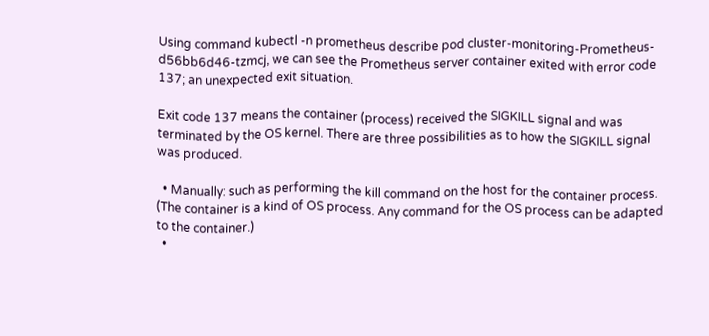Using command kubectl -n prometheus describe pod cluster-monitoring-Prometheus-d56bb6d46-tzmcj, we can see the Prometheus server container exited with error code 137; an unexpected exit situation.

Exit code 137 means the container (process) received the SIGKILL signal and was terminated by the OS kernel. There are three possibilities as to how the SIGKILL signal was produced.

  • Manually: such as performing the kill command on the host for the container process. (The container is a kind of OS process. Any command for the OS process can be adapted to the container.)
  •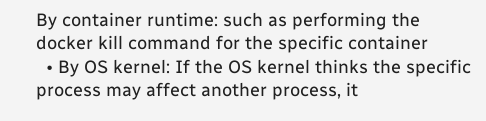By container runtime: such as performing the docker kill command for the specific container
  • By OS kernel: If the OS kernel thinks the specific process may affect another process, it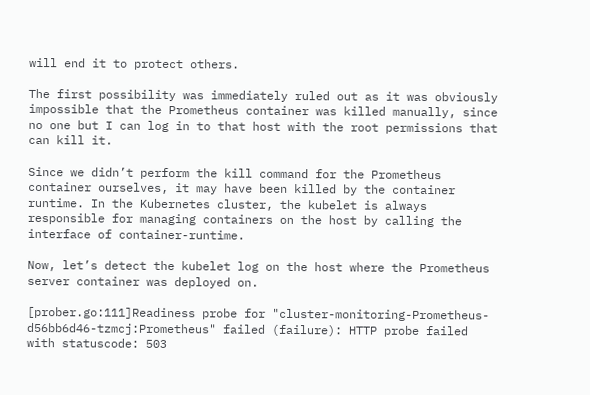will end it to protect others.

The first possibility was immediately ruled out as it was obviously impossible that the Prometheus container was killed manually, since no one but I can log in to that host with the root permissions that can kill it.

Since we didn’t perform the kill command for the Prometheus container ourselves, it may have been killed by the container runtime. In the Kubernetes cluster, the kubelet is always responsible for managing containers on the host by calling the interface of container-runtime.

Now, let’s detect the kubelet log on the host where the Prometheus server container was deployed on.

[prober.go:111]Readiness probe for "cluster-monitoring-Prometheus-d56bb6d46-tzmcj:Prometheus" failed (failure): HTTP probe failed with statuscode: 503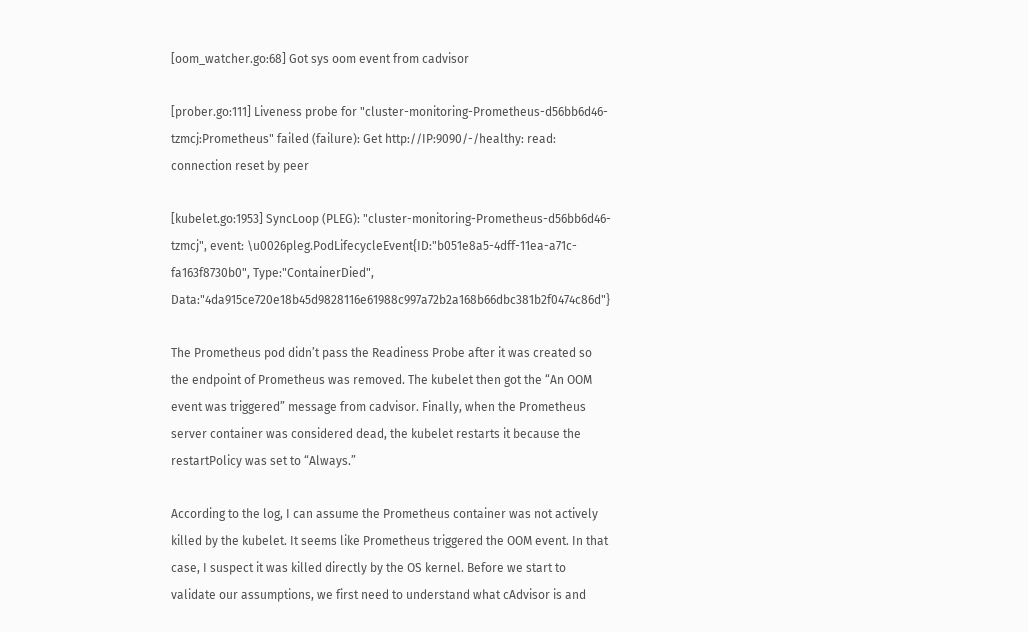[oom_watcher.go:68] Got sys oom event from cadvisor

[prober.go:111] Liveness probe for "cluster-monitoring-Prometheus-d56bb6d46-tzmcj:Prometheus" failed (failure): Get http://IP:9090/-/healthy: read: connection reset by peer

[kubelet.go:1953] SyncLoop (PLEG): "cluster-monitoring-Prometheus-d56bb6d46-tzmcj", event: \u0026pleg.PodLifecycleEvent{ID:"b051e8a5-4dff-11ea-a71c-fa163f8730b0", Type:"ContainerDied", Data:"4da915ce720e18b45d9828116e61988c997a72b2a168b66dbc381b2f0474c86d"}

The Prometheus pod didn’t pass the Readiness Probe after it was created so the endpoint of Prometheus was removed. The kubelet then got the “An OOM event was triggered” message from cadvisor. Finally, when the Prometheus server container was considered dead, the kubelet restarts it because the restartPolicy was set to “Always.”

According to the log, I can assume the Prometheus container was not actively killed by the kubelet. It seems like Prometheus triggered the OOM event. In that case, I suspect it was killed directly by the OS kernel. Before we start to validate our assumptions, we first need to understand what cAdvisor is and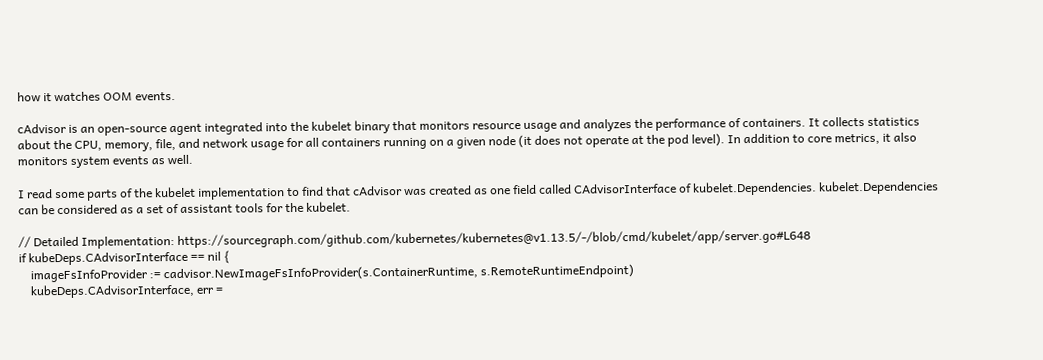how it watches OOM events.

cAdvisor is an open-source agent integrated into the kubelet binary that monitors resource usage and analyzes the performance of containers. It collects statistics about the CPU, memory, file, and network usage for all containers running on a given node (it does not operate at the pod level). In addition to core metrics, it also monitors system events as well.

I read some parts of the kubelet implementation to find that cAdvisor was created as one field called CAdvisorInterface of kubelet.Dependencies. kubelet.Dependencies can be considered as a set of assistant tools for the kubelet.

// Detailed Implementation: https://sourcegraph.com/github.com/kubernetes/kubernetes@v1.13.5/-/blob/cmd/kubelet/app/server.go#L648
if kubeDeps.CAdvisorInterface == nil {
    imageFsInfoProvider := cadvisor.NewImageFsInfoProvider(s.ContainerRuntime, s.RemoteRuntimeEndpoint)
    kubeDeps.CAdvisorInterface, err =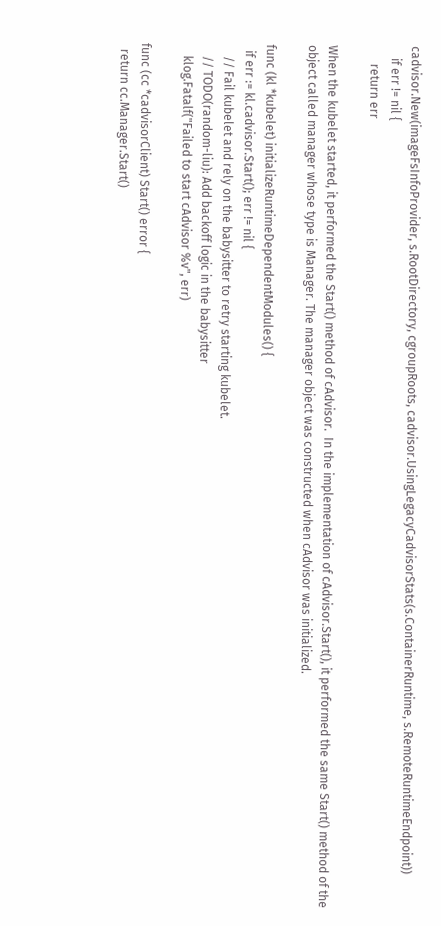cadvisor.New(imageFsInfoProvider, s.RootDirectory, cgroupRoots, cadvisor.UsingLegacyCadvisorStats(s.ContainerRuntime, s.RemoteRuntimeEndpoint))
    if err != nil {
      return err

When the kubelet started, it performed the Start() method of cAdvisor.  In the implementation of cAdvisor.Start(), it performed the same Start() method of the object called manager whose type is Manager. The manager object was constructed when cAdvisor was initialized.

func (kl *kubelet) initializeRuntimeDependentModules() {
  if err := kl.cadvisor.Start(); err != nil {
    // Fail kubelet and rely on the babysitter to retry starting kubelet.
    // TODO(random-liu): Add backoff logic in the babysitter
    klog.Fatalf("Failed to start cAdvisor %v", err)

func (cc *cadvisorClient) Start() error {
  return cc.Manager.Start()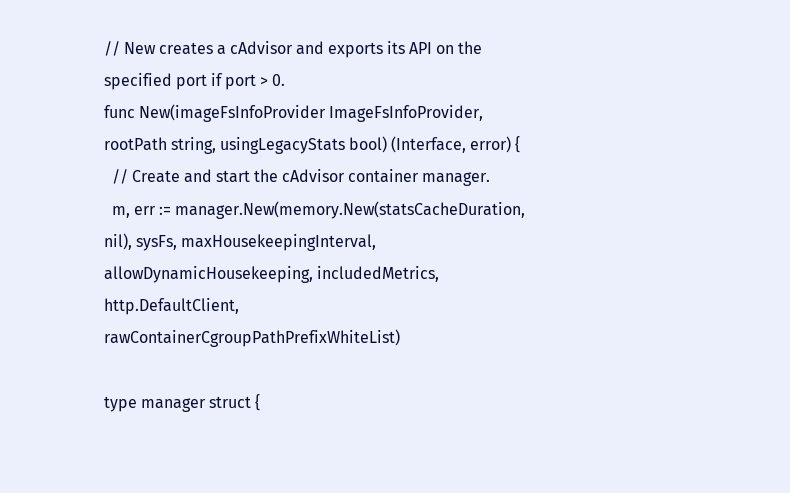// New creates a cAdvisor and exports its API on the specified port if port > 0.
func New(imageFsInfoProvider ImageFsInfoProvider, rootPath string, usingLegacyStats bool) (Interface, error) {
  // Create and start the cAdvisor container manager.
  m, err := manager.New(memory.New(statsCacheDuration, nil), sysFs, maxHousekeepingInterval, allowDynamicHousekeeping, includedMetrics, http.DefaultClient, rawContainerCgroupPathPrefixWhiteList)

type manager struct {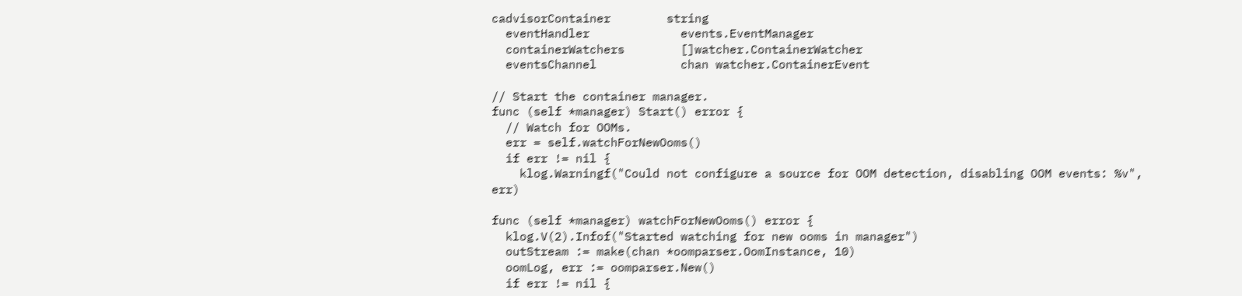cadvisorContainer        string
  eventHandler             events.EventManager
  containerWatchers        []watcher.ContainerWatcher
  eventsChannel            chan watcher.ContainerEvent

// Start the container manager.
func (self *manager) Start() error {
  // Watch for OOMs.
  err = self.watchForNewOoms()
  if err != nil {
    klog.Warningf("Could not configure a source for OOM detection, disabling OOM events: %v", err)

func (self *manager) watchForNewOoms() error {
  klog.V(2).Infof("Started watching for new ooms in manager")
  outStream := make(chan *oomparser.OomInstance, 10)
  oomLog, err := oomparser.New()
  if err != nil {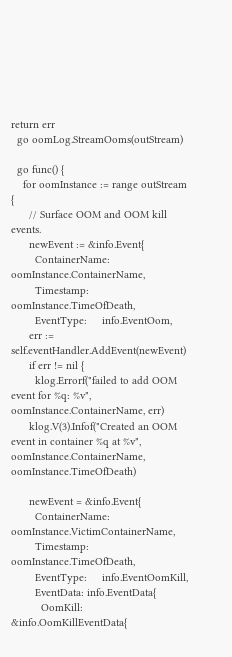return err
  go oomLog.StreamOoms(outStream)

  go func() {
    for oomInstance := range outStream {
      // Surface OOM and OOM kill events.
      newEvent := &info.Event{
        ContainerName: oomInstance.ContainerName,
        Timestamp:     oomInstance.TimeOfDeath,
        EventType:     info.EventOom,
      err := self.eventHandler.AddEvent(newEvent)
      if err != nil {
        klog.Errorf("failed to add OOM event for %q: %v", oomInstance.ContainerName, err)
      klog.V(3).Infof("Created an OOM event in container %q at %v", oomInstance.ContainerName, oomInstance.TimeOfDeath)

      newEvent = &info.Event{
        ContainerName: oomInstance.VictimContainerName,
        Timestamp:     oomInstance.TimeOfDeath,
        EventType:     info.EventOomKill,
        EventData: info.EventData{
          OomKill: &info.OomKillEventData{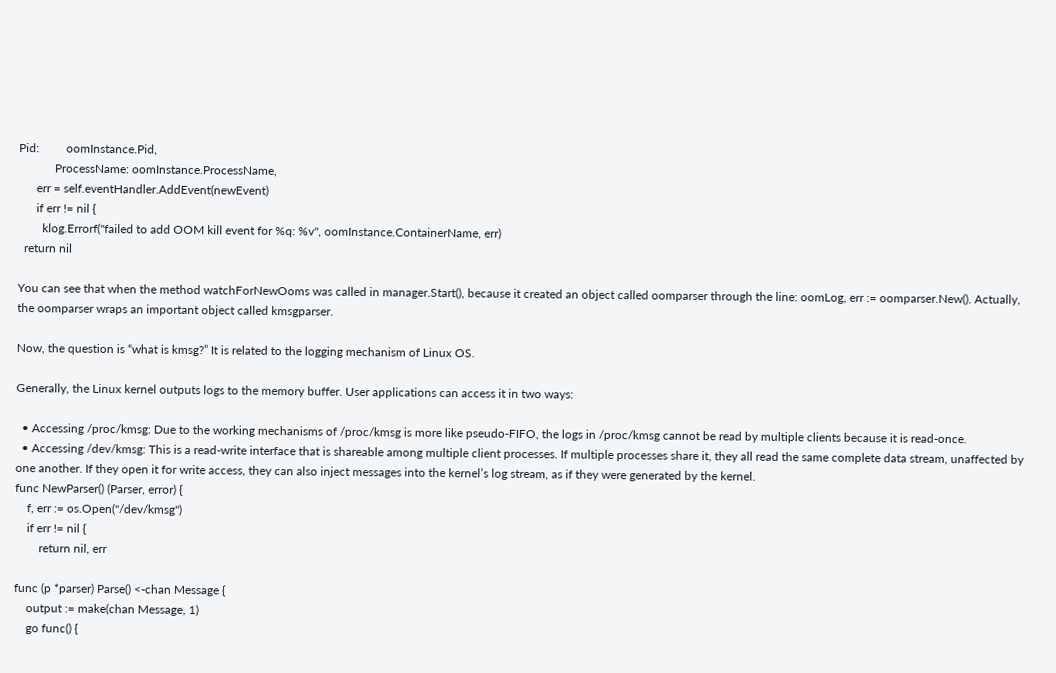Pid:         oomInstance.Pid,
            ProcessName: oomInstance.ProcessName,
      err = self.eventHandler.AddEvent(newEvent)
      if err != nil {
        klog.Errorf("failed to add OOM kill event for %q: %v", oomInstance.ContainerName, err)
  return nil

You can see that when the method watchForNewOoms was called in manager.Start(), because it created an object called oomparser through the line: oomLog, err := oomparser.New(). Actually, the oomparser wraps an important object called kmsgparser.

Now, the question is “what is kmsg?” It is related to the logging mechanism of Linux OS.

Generally, the Linux kernel outputs logs to the memory buffer. User applications can access it in two ways:

  • Accessing /proc/kmsg: Due to the working mechanisms of /proc/kmsg is more like pseudo-FIFO, the logs in /proc/kmsg cannot be read by multiple clients because it is read-once.
  • Accessing /dev/kmsg: This is a read-write interface that is shareable among multiple client processes. If multiple processes share it, they all read the same complete data stream, unaffected by one another. If they open it for write access, they can also inject messages into the kernel’s log stream, as if they were generated by the kernel.
func NewParser() (Parser, error) {
    f, err := os.Open("/dev/kmsg")
    if err != nil {
        return nil, err

func (p *parser) Parse() <-chan Message {
    output := make(chan Message, 1)
    go func() {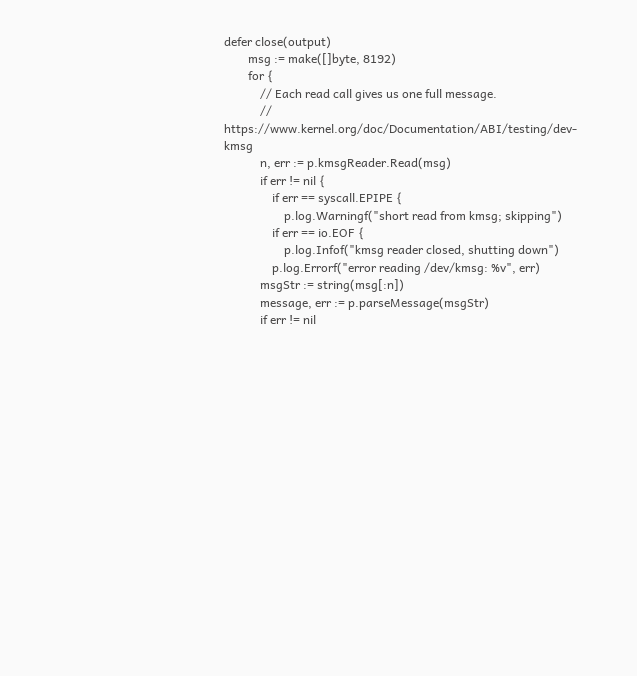defer close(output)
        msg := make([]byte, 8192)
        for {
            // Each read call gives us one full message.
            // https://www.kernel.org/doc/Documentation/ABI/testing/dev-kmsg
            n, err := p.kmsgReader.Read(msg)
            if err != nil {
                if err == syscall.EPIPE {
                    p.log.Warningf("short read from kmsg; skipping")
                if err == io.EOF {
                    p.log.Infof("kmsg reader closed, shutting down")
                p.log.Errorf("error reading /dev/kmsg: %v", err)
            msgStr := string(msg[:n])
            message, err := p.parseMessage(msgStr)
            if err != nil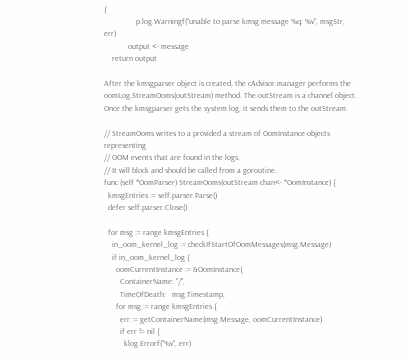{
                p.log.Warningf("unable to parse kmsg message %q: %v", msgStr, err)
            output <- message
    return output

After the kmsgparser object is created, the cAdvisor.manager performs the oomLog.StreamOoms(outStream) method. The outStream is a channel object. Once the kmsgparser gets the system log, it sends them to the outStream.

// StreamOoms writes to a provided a stream of OomInstance objects representing
// OOM events that are found in the logs.
// It will block and should be called from a goroutine.
func (self *OomParser) StreamOoms(outStream chan<- *OomInstance) {
  kmsgEntries := self.parser.Parse()
  defer self.parser.Close()

  for msg := range kmsgEntries {
    in_oom_kernel_log := checkIfStartOfOomMessages(msg.Message)
    if in_oom_kernel_log {
      oomCurrentInstance := &OomInstance{
        ContainerName: "/",
        TimeOfDeath:   msg.Timestamp,
      for msg := range kmsgEntries {
        err := getContainerName(msg.Message, oomCurrentInstance)
        if err != nil {
          klog.Errorf("%v", err)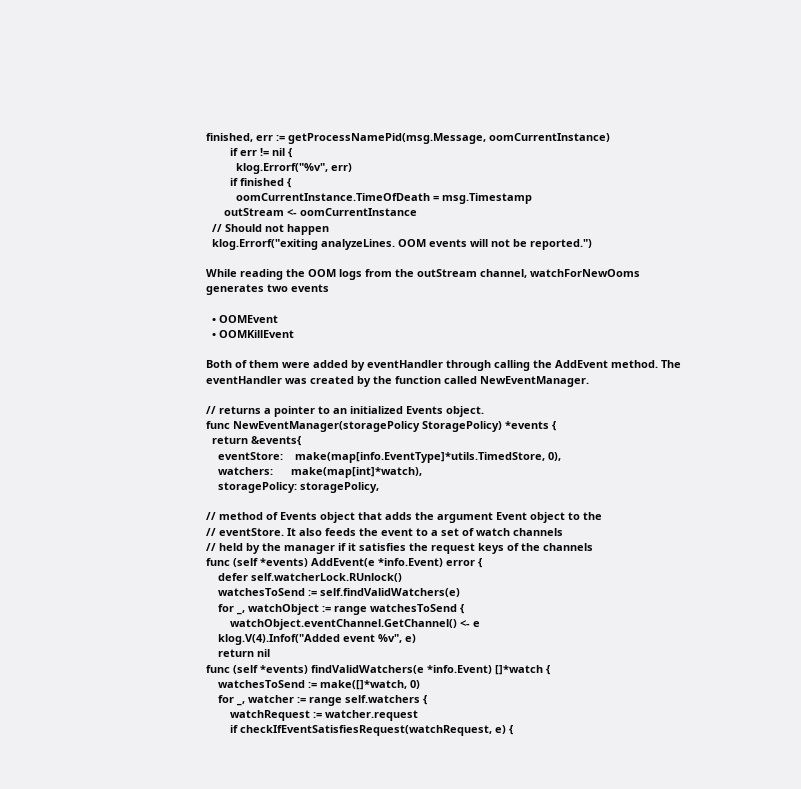finished, err := getProcessNamePid(msg.Message, oomCurrentInstance)
        if err != nil {
          klog.Errorf("%v", err)
        if finished {
          oomCurrentInstance.TimeOfDeath = msg.Timestamp
      outStream <- oomCurrentInstance
  // Should not happen
  klog.Errorf("exiting analyzeLines. OOM events will not be reported.")

While reading the OOM logs from the outStream channel, watchForNewOoms generates two events

  • OOMEvent
  • OOMKillEvent

Both of them were added by eventHandler through calling the AddEvent method. The eventHandler was created by the function called NewEventManager.

// returns a pointer to an initialized Events object.
func NewEventManager(storagePolicy StoragePolicy) *events {
  return &events{
    eventStore:    make(map[info.EventType]*utils.TimedStore, 0),
    watchers:      make(map[int]*watch),
    storagePolicy: storagePolicy,

// method of Events object that adds the argument Event object to the
// eventStore. It also feeds the event to a set of watch channels
// held by the manager if it satisfies the request keys of the channels
func (self *events) AddEvent(e *info.Event) error {
    defer self.watcherLock.RUnlock()
    watchesToSend := self.findValidWatchers(e)
    for _, watchObject := range watchesToSend {
        watchObject.eventChannel.GetChannel() <- e
    klog.V(4).Infof("Added event %v", e)
    return nil
func (self *events) findValidWatchers(e *info.Event) []*watch {
    watchesToSend := make([]*watch, 0)
    for _, watcher := range self.watchers {
        watchRequest := watcher.request
        if checkIfEventSatisfiesRequest(watchRequest, e) {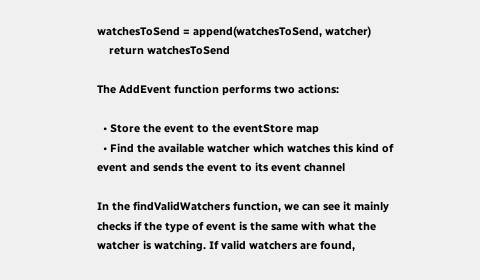watchesToSend = append(watchesToSend, watcher)
    return watchesToSend

The AddEvent function performs two actions:

  • Store the event to the eventStore map
  • Find the available watcher which watches this kind of event and sends the event to its event channel

In the findValidWatchers function, we can see it mainly checks if the type of event is the same with what the watcher is watching. If valid watchers are found,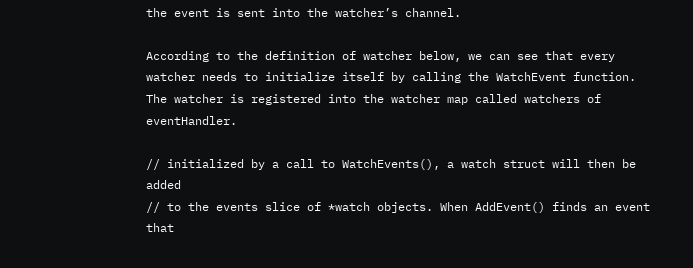the event is sent into the watcher’s channel.

According to the definition of watcher below, we can see that every watcher needs to initialize itself by calling the WatchEvent function. The watcher is registered into the watcher map called watchers of eventHandler.

// initialized by a call to WatchEvents(), a watch struct will then be added
// to the events slice of *watch objects. When AddEvent() finds an event that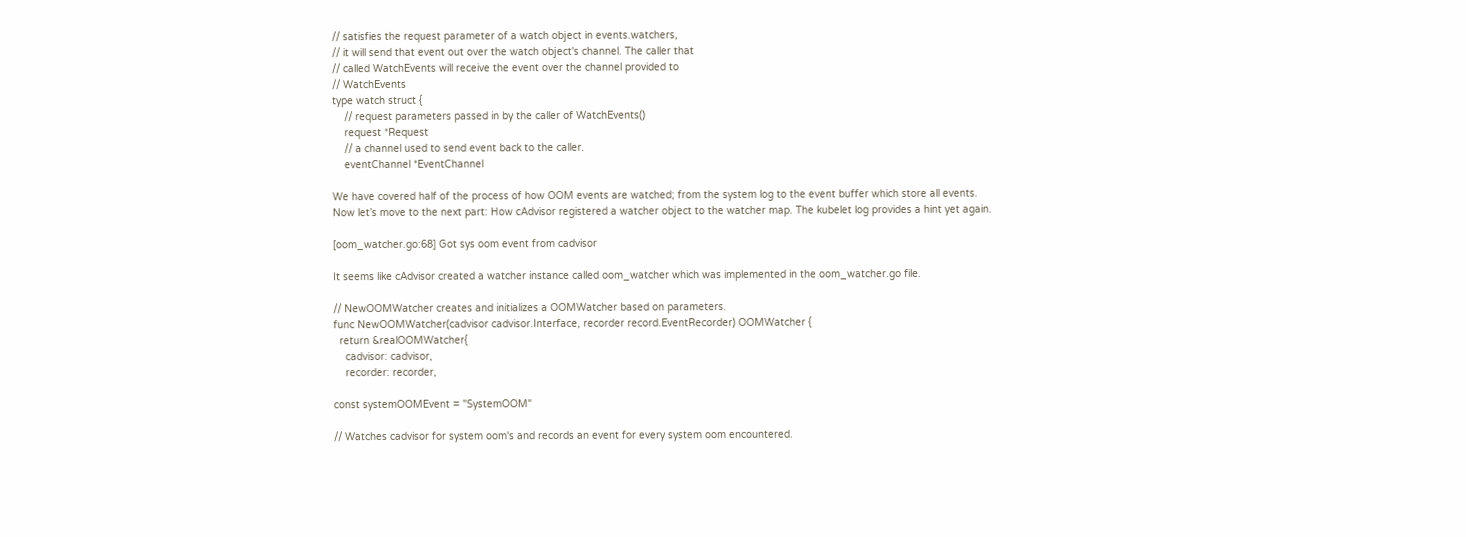// satisfies the request parameter of a watch object in events.watchers,
// it will send that event out over the watch object's channel. The caller that
// called WatchEvents will receive the event over the channel provided to
// WatchEvents
type watch struct {
    // request parameters passed in by the caller of WatchEvents()
    request *Request
    // a channel used to send event back to the caller.
    eventChannel *EventChannel

We have covered half of the process of how OOM events are watched; from the system log to the event buffer which store all events. Now let’s move to the next part: How cAdvisor registered a watcher object to the watcher map. The kubelet log provides a hint yet again.

[oom_watcher.go:68] Got sys oom event from cadvisor

It seems like cAdvisor created a watcher instance called oom_watcher which was implemented in the oom_watcher.go file.

// NewOOMWatcher creates and initializes a OOMWatcher based on parameters.
func NewOOMWatcher(cadvisor cadvisor.Interface, recorder record.EventRecorder) OOMWatcher {
  return &realOOMWatcher{
    cadvisor: cadvisor,
    recorder: recorder,

const systemOOMEvent = "SystemOOM"

// Watches cadvisor for system oom's and records an event for every system oom encountered.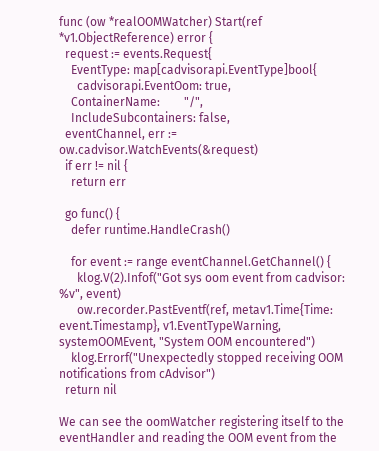func (ow *realOOMWatcher) Start(ref *v1.ObjectReference) error {
  request := events.Request{
    EventType: map[cadvisorapi.EventType]bool{
      cadvisorapi.EventOom: true,
    ContainerName:        "/",
    IncludeSubcontainers: false,
  eventChannel, err := ow.cadvisor.WatchEvents(&request)
  if err != nil {
    return err

  go func() {
    defer runtime.HandleCrash()

    for event := range eventChannel.GetChannel() {
      klog.V(2).Infof("Got sys oom event from cadvisor: %v", event)
      ow.recorder.PastEventf(ref, metav1.Time{Time: event.Timestamp}, v1.EventTypeWarning, systemOOMEvent, "System OOM encountered")
    klog.Errorf("Unexpectedly stopped receiving OOM notifications from cAdvisor")
  return nil

We can see the oomWatcher registering itself to the eventHandler and reading the OOM event from the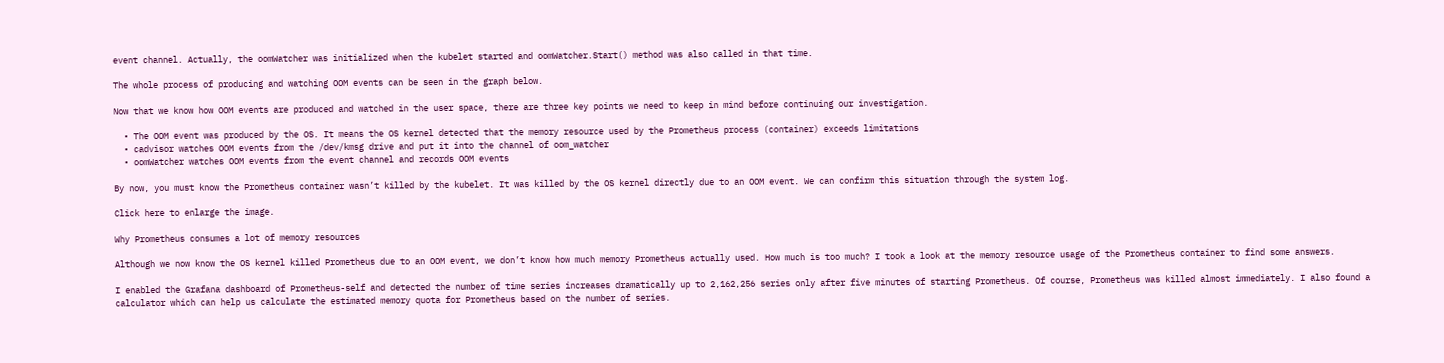event channel. Actually, the oomWatcher was initialized when the kubelet started and oomWatcher.Start() method was also called in that time.

The whole process of producing and watching OOM events can be seen in the graph below.

Now that we know how OOM events are produced and watched in the user space, there are three key points we need to keep in mind before continuing our investigation.

  • The OOM event was produced by the OS. It means the OS kernel detected that the memory resource used by the Prometheus process (container) exceeds limitations
  • cadvisor watches OOM events from the /dev/kmsg drive and put it into the channel of oom_watcher
  • oomWatcher watches OOM events from the event channel and records OOM events

By now, you must know the Prometheus container wasn’t killed by the kubelet. It was killed by the OS kernel directly due to an OOM event. We can confirm this situation through the system log.

Click here to enlarge the image.

Why Prometheus consumes a lot of memory resources

Although we now know the OS kernel killed Prometheus due to an OOM event, we don’t know how much memory Prometheus actually used. How much is too much? I took a look at the memory resource usage of the Prometheus container to find some answers.

I enabled the Grafana dashboard of Prometheus-self and detected the number of time series increases dramatically up to 2,162,256 series only after five minutes of starting Prometheus. Of course, Prometheus was killed almost immediately. I also found a calculator which can help us calculate the estimated memory quota for Prometheus based on the number of series.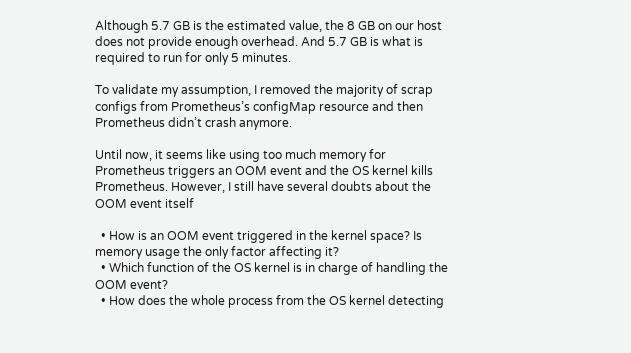Although 5.7 GB is the estimated value, the 8 GB on our host does not provide enough overhead. And 5.7 GB is what is required to run for only 5 minutes.

To validate my assumption, I removed the majority of scrap configs from Prometheus’s configMap resource and then Prometheus didn’t crash anymore.

Until now, it seems like using too much memory for Prometheus triggers an OOM event and the OS kernel kills Prometheus. However, I still have several doubts about the OOM event itself

  • How is an OOM event triggered in the kernel space? Is memory usage the only factor affecting it?
  • Which function of the OS kernel is in charge of handling the OOM event?
  • How does the whole process from the OS kernel detecting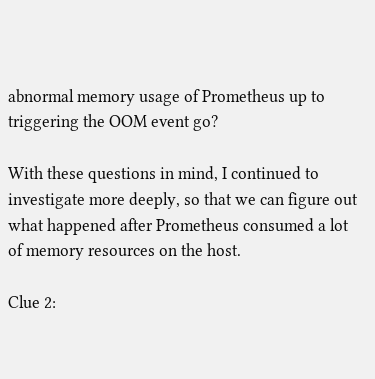abnormal memory usage of Prometheus up to triggering the OOM event go?

With these questions in mind, I continued to investigate more deeply, so that we can figure out what happened after Prometheus consumed a lot of memory resources on the host.

Clue 2: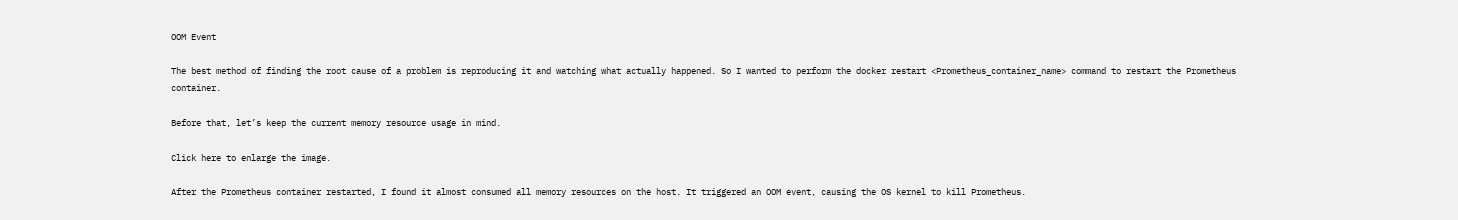OOM Event

The best method of finding the root cause of a problem is reproducing it and watching what actually happened. So I wanted to perform the docker restart <Prometheus_container_name> command to restart the Prometheus container.

Before that, let’s keep the current memory resource usage in mind.

Click here to enlarge the image.

After the Prometheus container restarted, I found it almost consumed all memory resources on the host. It triggered an OOM event, causing the OS kernel to kill Prometheus.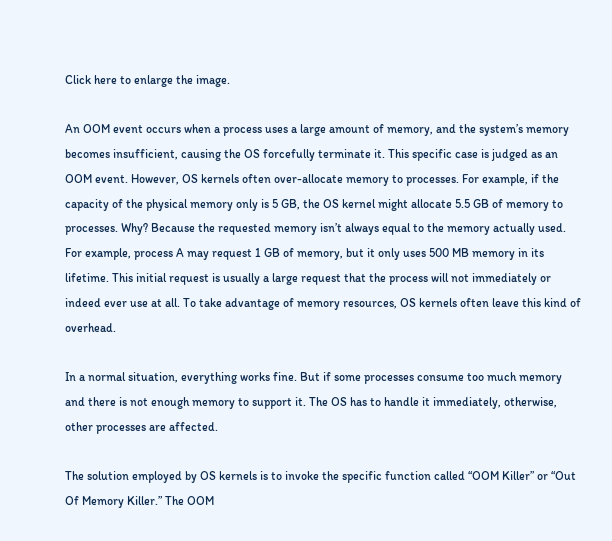Click here to enlarge the image.

An OOM event occurs when a process uses a large amount of memory, and the system’s memory becomes insufficient, causing the OS forcefully terminate it. This specific case is judged as an OOM event. However, OS kernels often over-allocate memory to processes. For example, if the capacity of the physical memory only is 5 GB, the OS kernel might allocate 5.5 GB of memory to processes. Why? Because the requested memory isn’t always equal to the memory actually used. For example, process A may request 1 GB of memory, but it only uses 500 MB memory in its lifetime. This initial request is usually a large request that the process will not immediately or indeed ever use at all. To take advantage of memory resources, OS kernels often leave this kind of overhead.

In a normal situation, everything works fine. But if some processes consume too much memory and there is not enough memory to support it. The OS has to handle it immediately, otherwise, other processes are affected.

The solution employed by OS kernels is to invoke the specific function called “OOM Killer” or “Out Of Memory Killer.” The OOM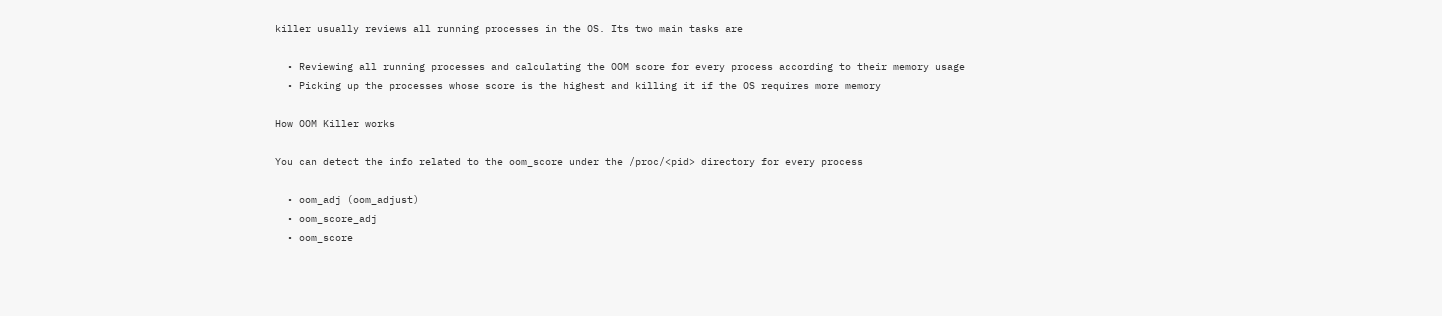killer usually reviews all running processes in the OS. Its two main tasks are

  • Reviewing all running processes and calculating the OOM score for every process according to their memory usage
  • Picking up the processes whose score is the highest and killing it if the OS requires more memory

How OOM Killer works

You can detect the info related to the oom_score under the /proc/<pid> directory for every process

  • oom_adj (oom_adjust)
  • oom_score_adj
  • oom_score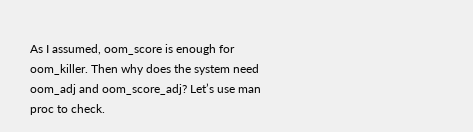As I assumed, oom_score is enough for oom_killer. Then why does the system need oom_adj and oom_score_adj? Let’s use man proc to check.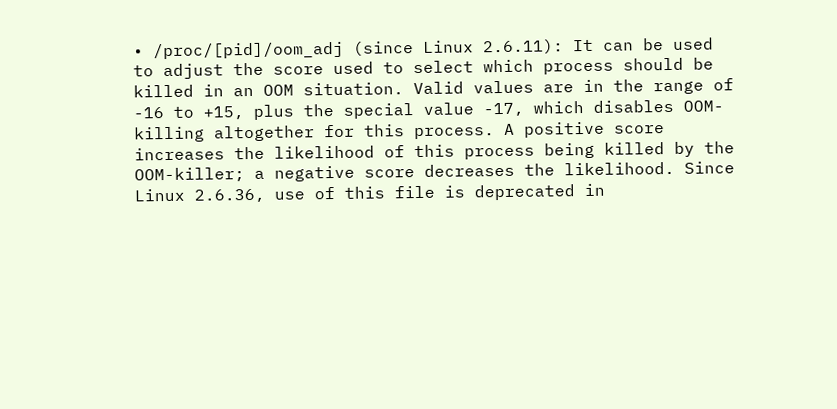• /proc/[pid]/oom_adj (since Linux 2.6.11): It can be used to adjust the score used to select which process should be killed in an OOM situation. Valid values are in the range of -16 to +15, plus the special value -17, which disables OOM-killing altogether for this process. A positive score increases the likelihood of this process being killed by the OOM-killer; a negative score decreases the likelihood. Since Linux 2.6.36, use of this file is deprecated in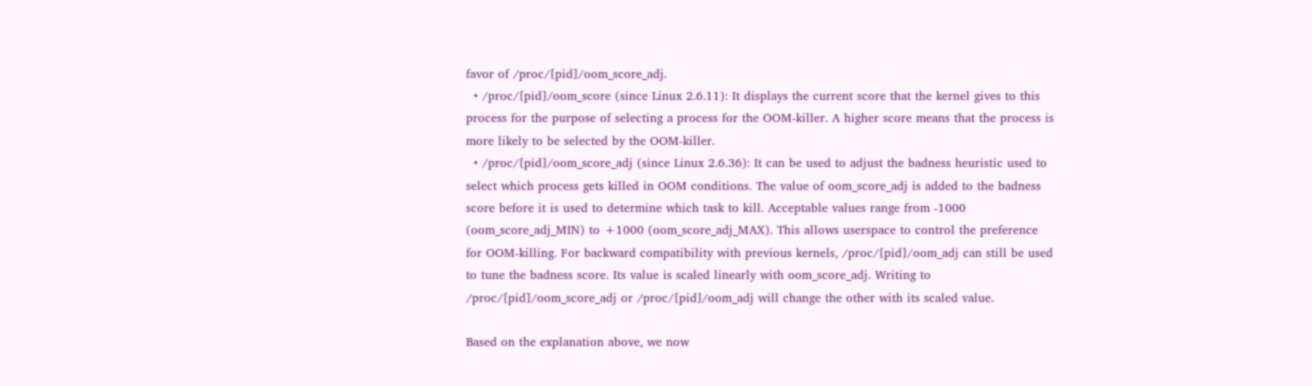favor of /proc/[pid]/oom_score_adj.
  • /proc/[pid]/oom_score (since Linux 2.6.11): It displays the current score that the kernel gives to this process for the purpose of selecting a process for the OOM-killer. A higher score means that the process is more likely to be selected by the OOM-killer.
  • /proc/[pid]/oom_score_adj (since Linux 2.6.36): It can be used to adjust the badness heuristic used to select which process gets killed in OOM conditions. The value of oom_score_adj is added to the badness score before it is used to determine which task to kill. Acceptable values range from -1000 (oom_score_adj_MIN) to +1000 (oom_score_adj_MAX). This allows userspace to control the preference for OOM-killing. For backward compatibility with previous kernels, /proc/[pid]/oom_adj can still be used to tune the badness score. Its value is scaled linearly with oom_score_adj. Writing to /proc/[pid]/oom_score_adj or /proc/[pid]/oom_adj will change the other with its scaled value.

Based on the explanation above, we now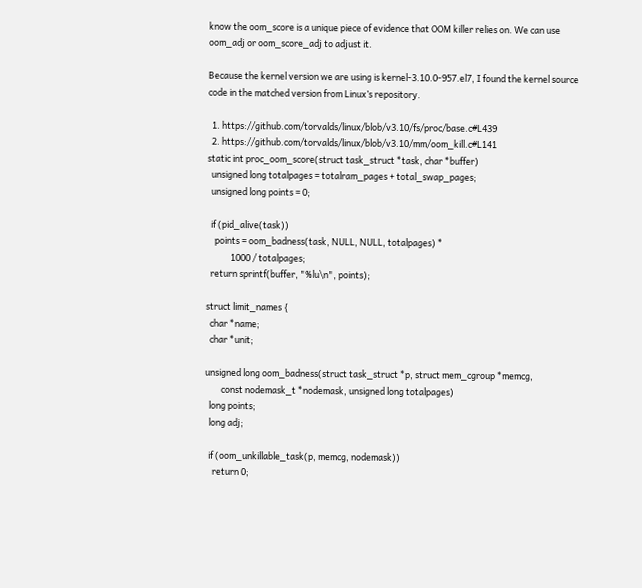know the oom_score is a unique piece of evidence that OOM killer relies on. We can use oom_adj or oom_score_adj to adjust it.

Because the kernel version we are using is kernel-3.10.0-957.el7, I found the kernel source code in the matched version from Linux’s repository.

  1. https://github.com/torvalds/linux/blob/v3.10/fs/proc/base.c#L439
  2. https://github.com/torvalds/linux/blob/v3.10/mm/oom_kill.c#L141
static int proc_oom_score(struct task_struct *task, char *buffer)
  unsigned long totalpages = totalram_pages + total_swap_pages;
  unsigned long points = 0;

  if (pid_alive(task))
    points = oom_badness(task, NULL, NULL, totalpages) *
            1000 / totalpages;
  return sprintf(buffer, "%lu\n", points);

struct limit_names {
  char *name;
  char *unit;

unsigned long oom_badness(struct task_struct *p, struct mem_cgroup *memcg,
        const nodemask_t *nodemask, unsigned long totalpages)
  long points;
  long adj;

  if (oom_unkillable_task(p, memcg, nodemask))
    return 0;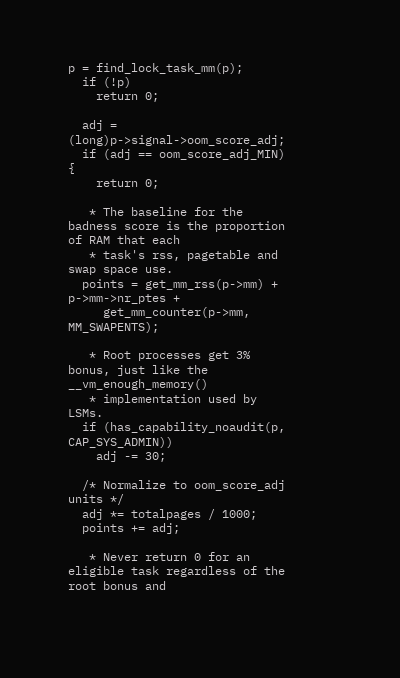p = find_lock_task_mm(p);
  if (!p)
    return 0;

  adj = (long)p->signal->oom_score_adj;
  if (adj == oom_score_adj_MIN) {
    return 0;

   * The baseline for the badness score is the proportion of RAM that each
   * task's rss, pagetable and swap space use.
  points = get_mm_rss(p->mm) + p->mm->nr_ptes +
     get_mm_counter(p->mm, MM_SWAPENTS);

   * Root processes get 3% bonus, just like the __vm_enough_memory()
   * implementation used by LSMs.
  if (has_capability_noaudit(p, CAP_SYS_ADMIN))
    adj -= 30;

  /* Normalize to oom_score_adj units */
  adj *= totalpages / 1000;
  points += adj;

   * Never return 0 for an eligible task regardless of the root bonus and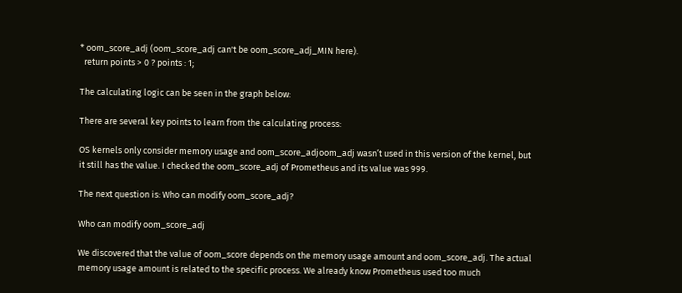* oom_score_adj (oom_score_adj can't be oom_score_adj_MIN here).
  return points > 0 ? points : 1;

The calculating logic can be seen in the graph below:

There are several key points to learn from the calculating process:

OS kernels only consider memory usage and oom_score_adjoom_adj wasn’t used in this version of the kernel, but it still has the value. I checked the oom_score_adj of Prometheus and its value was 999.

The next question is: Who can modify oom_score_adj?

Who can modify oom_score_adj

We discovered that the value of oom_score depends on the memory usage amount and oom_score_adj. The actual memory usage amount is related to the specific process. We already know Prometheus used too much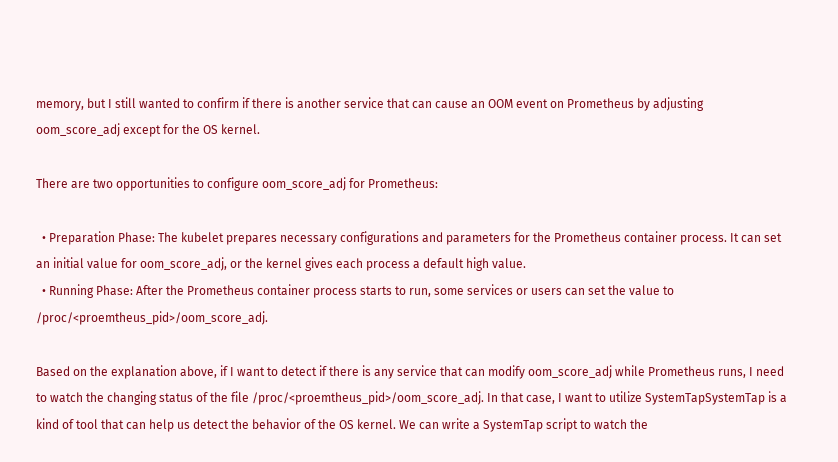memory, but I still wanted to confirm if there is another service that can cause an OOM event on Prometheus by adjusting oom_score_adj except for the OS kernel.

There are two opportunities to configure oom_score_adj for Prometheus:

  • Preparation Phase: The kubelet prepares necessary configurations and parameters for the Prometheus container process. It can set an initial value for oom_score_adj, or the kernel gives each process a default high value.
  • Running Phase: After the Prometheus container process starts to run, some services or users can set the value to /proc/<proemtheus_pid>/oom_score_adj.

Based on the explanation above, if I want to detect if there is any service that can modify oom_score_adj while Prometheus runs, I need to watch the changing status of the file /proc/<proemtheus_pid>/oom_score_adj. In that case, I want to utilize SystemTapSystemTap is a kind of tool that can help us detect the behavior of the OS kernel. We can write a SystemTap script to watch the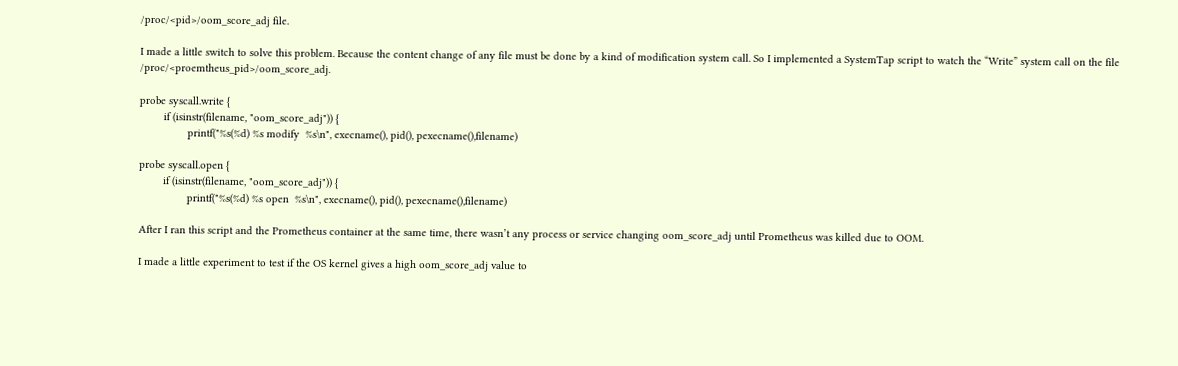/proc/<pid>/oom_score_adj file.

I made a little switch to solve this problem. Because the content change of any file must be done by a kind of modification system call. So I implemented a SystemTap script to watch the “Write” system call on the file /proc/<proemtheus_pid>/oom_score_adj.

probe syscall.write {
        if (isinstr(filename, "oom_score_adj")) {
                printf("%s(%d) %s modify  %s\n", execname(), pid(), pexecname(),filename)

probe syscall.open {
        if (isinstr(filename, "oom_score_adj")) {
                printf("%s(%d) %s open  %s\n", execname(), pid(), pexecname(),filename)

After I ran this script and the Prometheus container at the same time, there wasn’t any process or service changing oom_score_adj until Prometheus was killed due to OOM.

I made a little experiment to test if the OS kernel gives a high oom_score_adj value to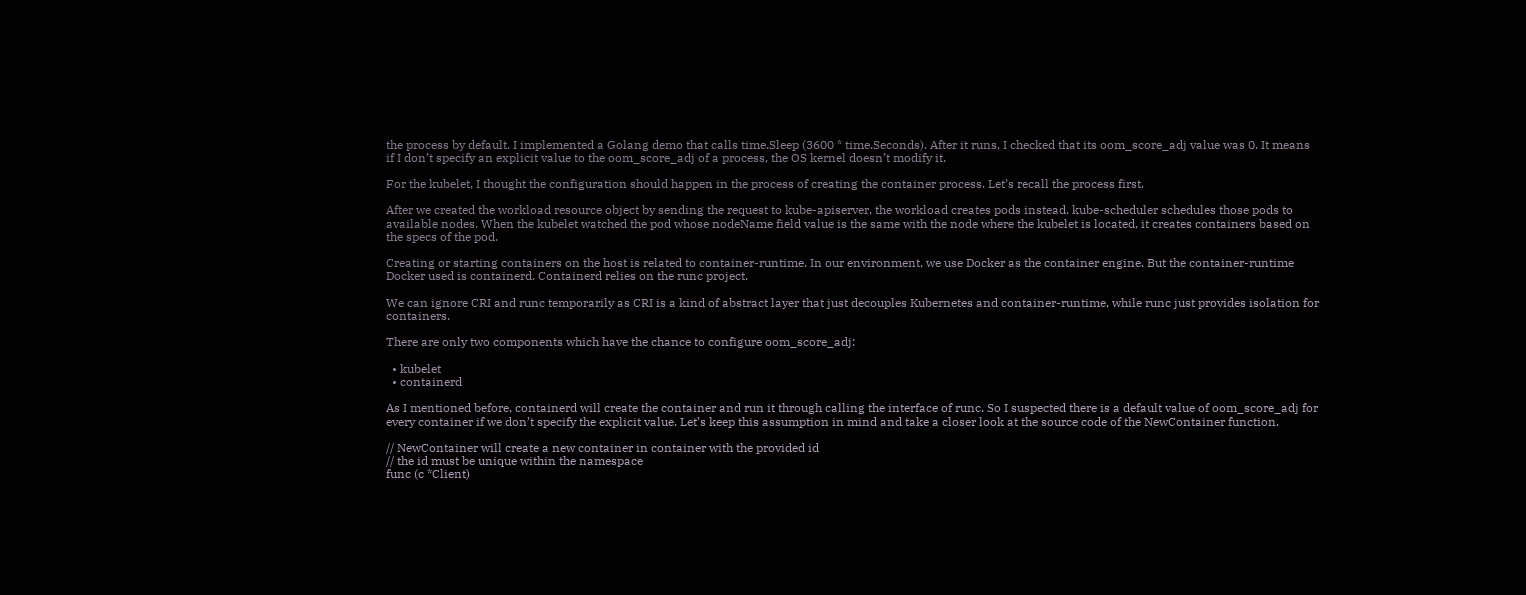the process by default. I implemented a Golang demo that calls time.Sleep (3600 * time.Seconds). After it runs, I checked that its oom_score_adj value was 0. It means if I don’t specify an explicit value to the oom_score_adj of a process, the OS kernel doesn’t modify it.

For the kubelet, I thought the configuration should happen in the process of creating the container process. Let’s recall the process first.

After we created the workload resource object by sending the request to kube-apiserver, the workload creates pods instead. kube-scheduler schedules those pods to available nodes. When the kubelet watched the pod whose nodeName field value is the same with the node where the kubelet is located, it creates containers based on the specs of the pod.

Creating or starting containers on the host is related to container-runtime. In our environment, we use Docker as the container engine. But the container-runtime Docker used is containerd. Containerd relies on the runc project.

We can ignore CRI and runc temporarily as CRI is a kind of abstract layer that just decouples Kubernetes and container-runtime, while runc just provides isolation for containers.

There are only two components which have the chance to configure oom_score_adj:

  • kubelet
  • containerd

As I mentioned before, containerd will create the container and run it through calling the interface of runc. So I suspected there is a default value of oom_score_adj for every container if we don’t specify the explicit value. Let’s keep this assumption in mind and take a closer look at the source code of the NewContainer function.

// NewContainer will create a new container in container with the provided id
// the id must be unique within the namespace
func (c *Client)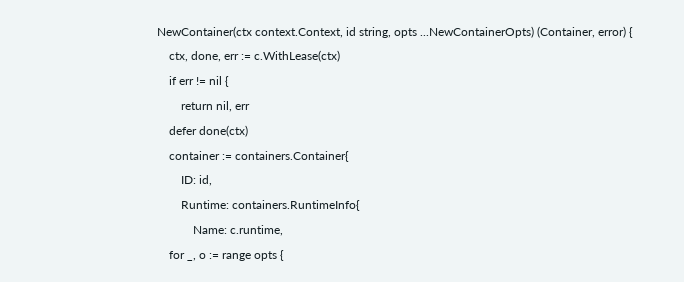NewContainer(ctx context.Context, id string, opts ...NewContainerOpts) (Container, error) {
    ctx, done, err := c.WithLease(ctx)
    if err != nil {
        return nil, err
    defer done(ctx)
    container := containers.Container{
        ID: id,
        Runtime: containers.RuntimeInfo{
            Name: c.runtime,
    for _, o := range opts {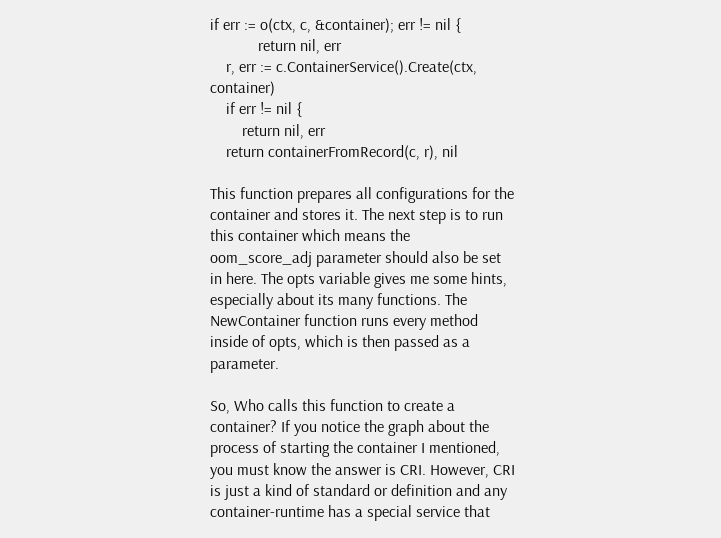if err := o(ctx, c, &container); err != nil {
            return nil, err
    r, err := c.ContainerService().Create(ctx, container)
    if err != nil {
        return nil, err
    return containerFromRecord(c, r), nil

This function prepares all configurations for the container and stores it. The next step is to run this container which means the oom_score_adj parameter should also be set in here. The opts variable gives me some hints, especially about its many functions. The NewContainer function runs every method inside of opts, which is then passed as a parameter.

So, Who calls this function to create a container? If you notice the graph about the process of starting the container I mentioned, you must know the answer is CRI. However, CRI is just a kind of standard or definition and any container-runtime has a special service that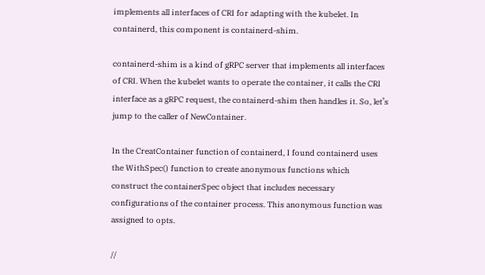implements all interfaces of CRI for adapting with the kubelet. In containerd, this component is containerd-shim.

containerd-shim is a kind of gRPC server that implements all interfaces of CRI. When the kubelet wants to operate the container, it calls the CRI interface as a gRPC request, the containerd-shim then handles it. So, let’s jump to the caller of NewContainer.

In the CreatContainer function of containerd, I found containerd uses the WithSpec() function to create anonymous functions which construct the containerSpec object that includes necessary configurations of the container process. This anonymous function was assigned to opts.

//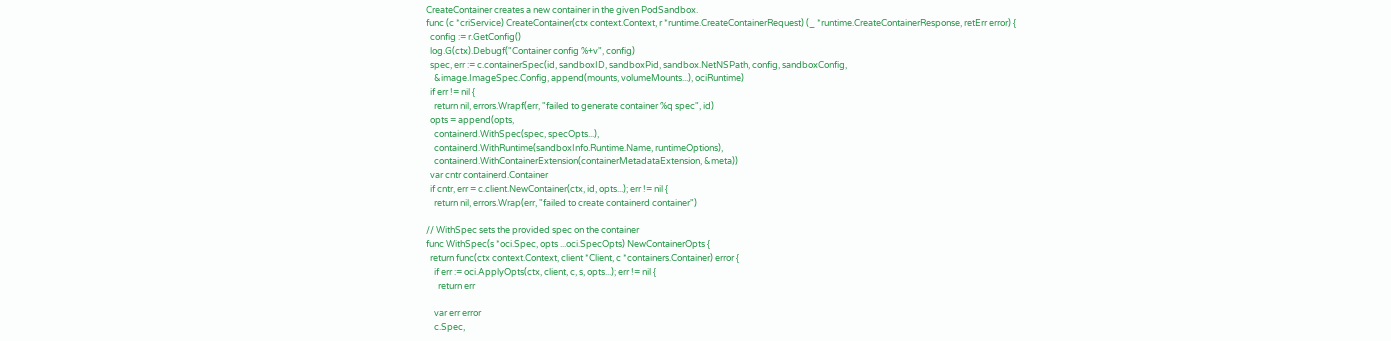CreateContainer creates a new container in the given PodSandbox.
func (c *criService) CreateContainer(ctx context.Context, r *runtime.CreateContainerRequest) (_ *runtime.CreateContainerResponse, retErr error) {
  config := r.GetConfig()
  log.G(ctx).Debugf("Container config %+v", config)
  spec, err := c.containerSpec(id, sandboxID, sandboxPid, sandbox.NetNSPath, config, sandboxConfig,
    &image.ImageSpec.Config, append(mounts, volumeMounts...), ociRuntime)
  if err != nil {
    return nil, errors.Wrapf(err, "failed to generate container %q spec", id)
  opts = append(opts,
    containerd.WithSpec(spec, specOpts...),
    containerd.WithRuntime(sandboxInfo.Runtime.Name, runtimeOptions),
    containerd.WithContainerExtension(containerMetadataExtension, &meta))
  var cntr containerd.Container
  if cntr, err = c.client.NewContainer(ctx, id, opts...); err != nil {
    return nil, errors.Wrap(err, "failed to create containerd container")

// WithSpec sets the provided spec on the container
func WithSpec(s *oci.Spec, opts ...oci.SpecOpts) NewContainerOpts {
  return func(ctx context.Context, client *Client, c *containers.Container) error {
    if err := oci.ApplyOpts(ctx, client, c, s, opts...); err != nil {
      return err

    var err error
    c.Spec,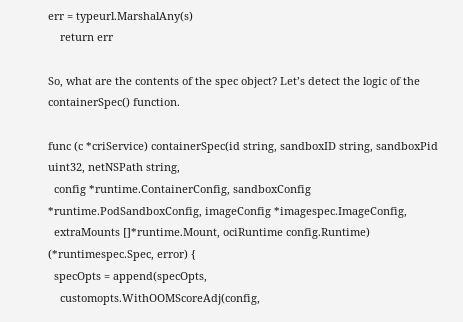err = typeurl.MarshalAny(s)
    return err

So, what are the contents of the spec object? Let’s detect the logic of the containerSpec() function.

func (c *criService) containerSpec(id string, sandboxID string, sandboxPid uint32, netNSPath string,
  config *runtime.ContainerConfig, sandboxConfig *runtime.PodSandboxConfig, imageConfig *imagespec.ImageConfig,
  extraMounts []*runtime.Mount, ociRuntime config.Runtime) (*runtimespec.Spec, error) {
  specOpts = append(specOpts,
    customopts.WithOOMScoreAdj(config,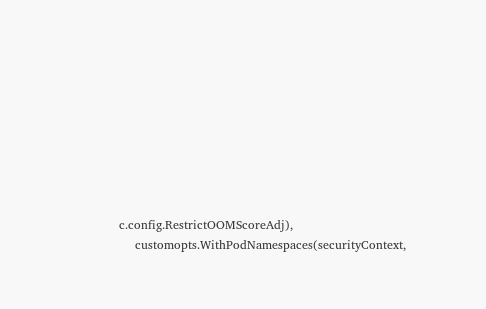c.config.RestrictOOMScoreAdj),
    customopts.WithPodNamespaces(securityContext,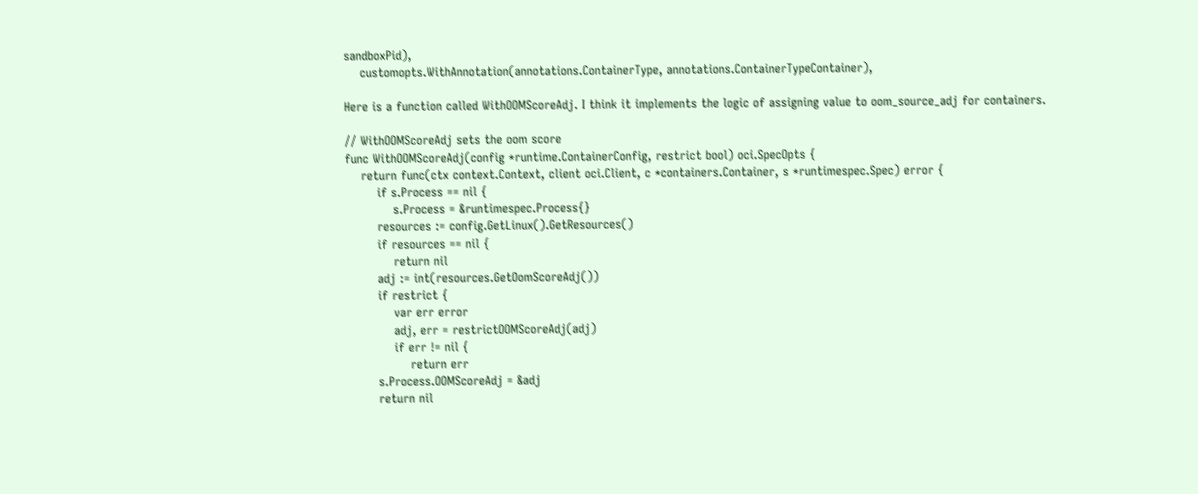sandboxPid),
    customopts.WithAnnotation(annotations.ContainerType, annotations.ContainerTypeContainer),

Here is a function called WithOOMScoreAdj. I think it implements the logic of assigning value to oom_source_adj for containers.

// WithOOMScoreAdj sets the oom score
func WithOOMScoreAdj(config *runtime.ContainerConfig, restrict bool) oci.SpecOpts {
    return func(ctx context.Context, client oci.Client, c *containers.Container, s *runtimespec.Spec) error {
        if s.Process == nil {
            s.Process = &runtimespec.Process{}
        resources := config.GetLinux().GetResources()
        if resources == nil {
            return nil
        adj := int(resources.GetOomScoreAdj())
        if restrict {
            var err error
            adj, err = restrictOOMScoreAdj(adj)
            if err != nil {
                return err
        s.Process.OOMScoreAdj = &adj
        return nil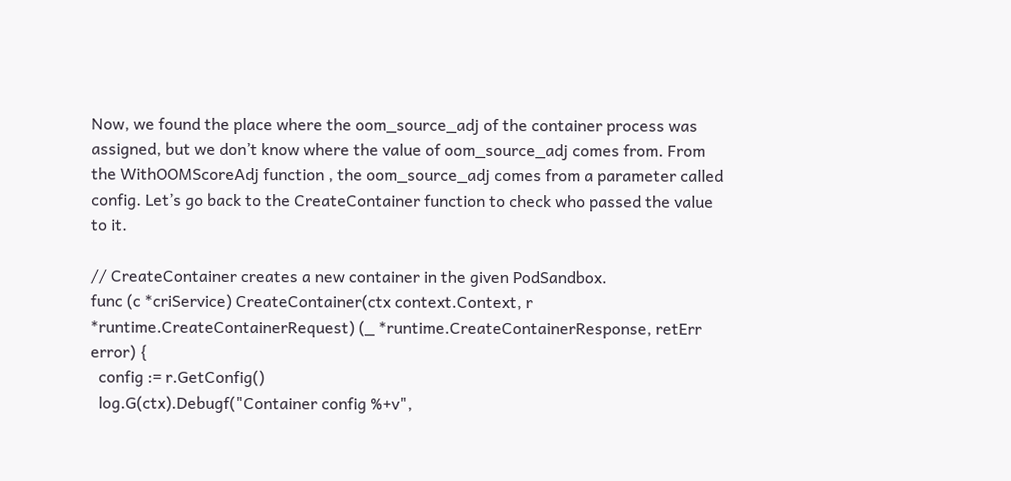Now, we found the place where the oom_source_adj of the container process was assigned, but we don’t know where the value of oom_source_adj comes from. From the WithOOMScoreAdj function , the oom_source_adj comes from a parameter called config. Let’s go back to the CreateContainer function to check who passed the value to it.

// CreateContainer creates a new container in the given PodSandbox.
func (c *criService) CreateContainer(ctx context.Context, r *runtime.CreateContainerRequest) (_ *runtime.CreateContainerResponse, retErr error) {
  config := r.GetConfig()
  log.G(ctx).Debugf("Container config %+v",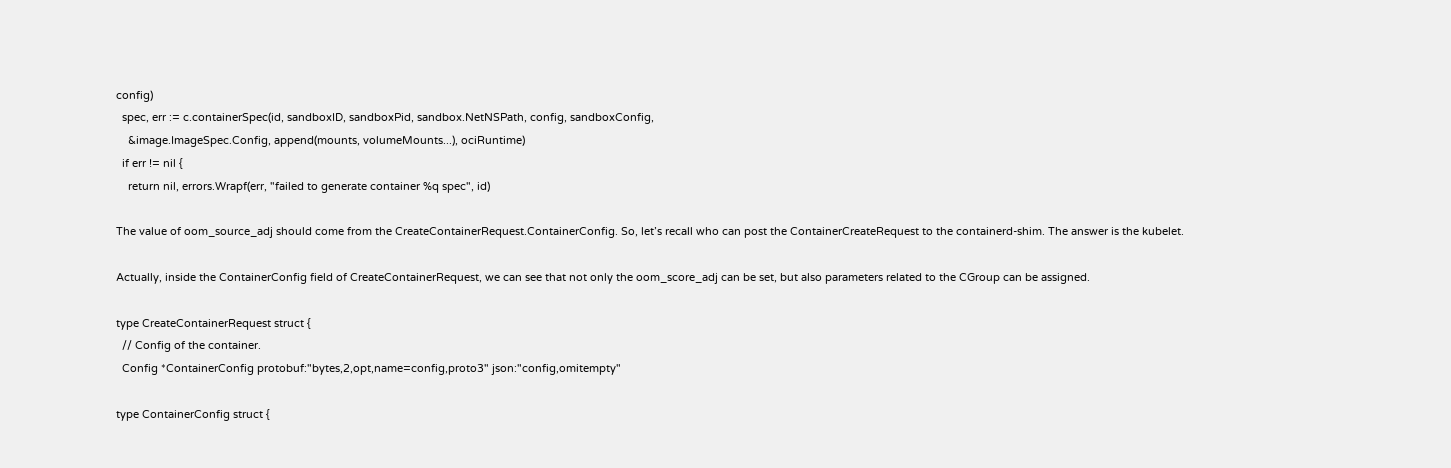config)
  spec, err := c.containerSpec(id, sandboxID, sandboxPid, sandbox.NetNSPath, config, sandboxConfig,
    &image.ImageSpec.Config, append(mounts, volumeMounts...), ociRuntime)
  if err != nil {
    return nil, errors.Wrapf(err, "failed to generate container %q spec", id)

The value of oom_source_adj should come from the CreateContainerRequest.ContainerConfig. So, let’s recall who can post the ContainerCreateRequest to the containerd-shim. The answer is the kubelet.

Actually, inside the ContainerConfig field of CreateContainerRequest, we can see that not only the oom_score_adj can be set, but also parameters related to the CGroup can be assigned.

type CreateContainerRequest struct {
  // Config of the container.
  Config *ContainerConfig protobuf:"bytes,2,opt,name=config,proto3" json:"config,omitempty"

type ContainerConfig struct {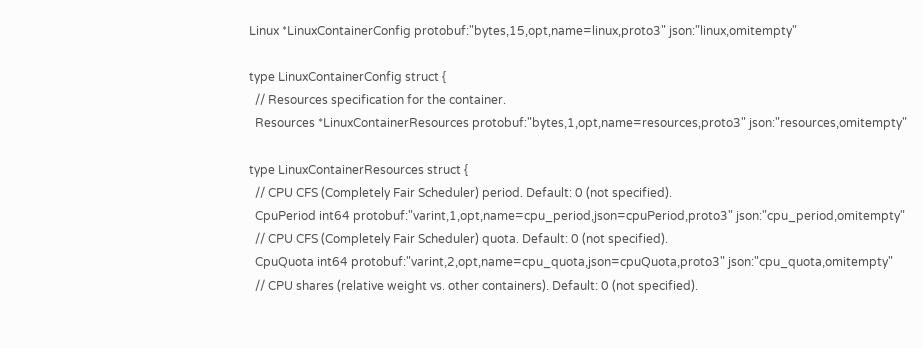Linux *LinuxContainerConfig protobuf:"bytes,15,opt,name=linux,proto3" json:"linux,omitempty"

type LinuxContainerConfig struct {
  // Resources specification for the container.
  Resources *LinuxContainerResources protobuf:"bytes,1,opt,name=resources,proto3" json:"resources,omitempty"

type LinuxContainerResources struct {
  // CPU CFS (Completely Fair Scheduler) period. Default: 0 (not specified).
  CpuPeriod int64 protobuf:"varint,1,opt,name=cpu_period,json=cpuPeriod,proto3" json:"cpu_period,omitempty"
  // CPU CFS (Completely Fair Scheduler) quota. Default: 0 (not specified).
  CpuQuota int64 protobuf:"varint,2,opt,name=cpu_quota,json=cpuQuota,proto3" json:"cpu_quota,omitempty"
  // CPU shares (relative weight vs. other containers). Default: 0 (not specified).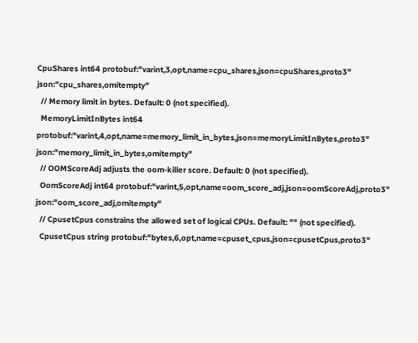CpuShares int64 protobuf:"varint,3,opt,name=cpu_shares,json=cpuShares,proto3" json:"cpu_shares,omitempty"
  // Memory limit in bytes. Default: 0 (not specified).
  MemoryLimitInBytes int64 protobuf:"varint,4,opt,name=memory_limit_in_bytes,json=memoryLimitInBytes,proto3" json:"memory_limit_in_bytes,omitempty"
  // OOMScoreAdj adjusts the oom-killer score. Default: 0 (not specified).
  OomScoreAdj int64 protobuf:"varint,5,opt,name=oom_score_adj,json=oomScoreAdj,proto3" json:"oom_score_adj,omitempty"
  // CpusetCpus constrains the allowed set of logical CPUs. Default: "" (not specified).
  CpusetCpus string protobuf:"bytes,6,opt,name=cpuset_cpus,json=cpusetCpus,proto3"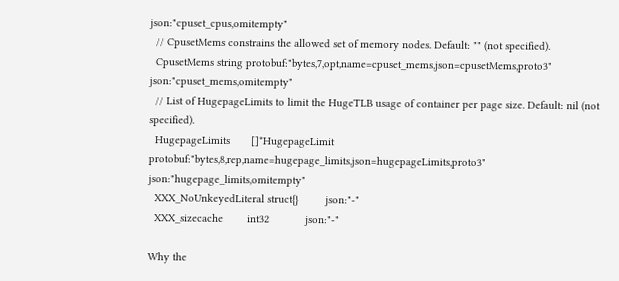json:"cpuset_cpus,omitempty"
  // CpusetMems constrains the allowed set of memory nodes. Default: "" (not specified).
  CpusetMems string protobuf:"bytes,7,opt,name=cpuset_mems,json=cpusetMems,proto3" json:"cpuset_mems,omitempty"
  // List of HugepageLimits to limit the HugeTLB usage of container per page size. Default: nil (not specified).
  HugepageLimits       []*HugepageLimit protobuf:"bytes,8,rep,name=hugepage_limits,json=hugepageLimits,proto3" json:"hugepage_limits,omitempty"
  XXX_NoUnkeyedLiteral struct{}         json:"-"
  XXX_sizecache        int32            json:"-"

Why the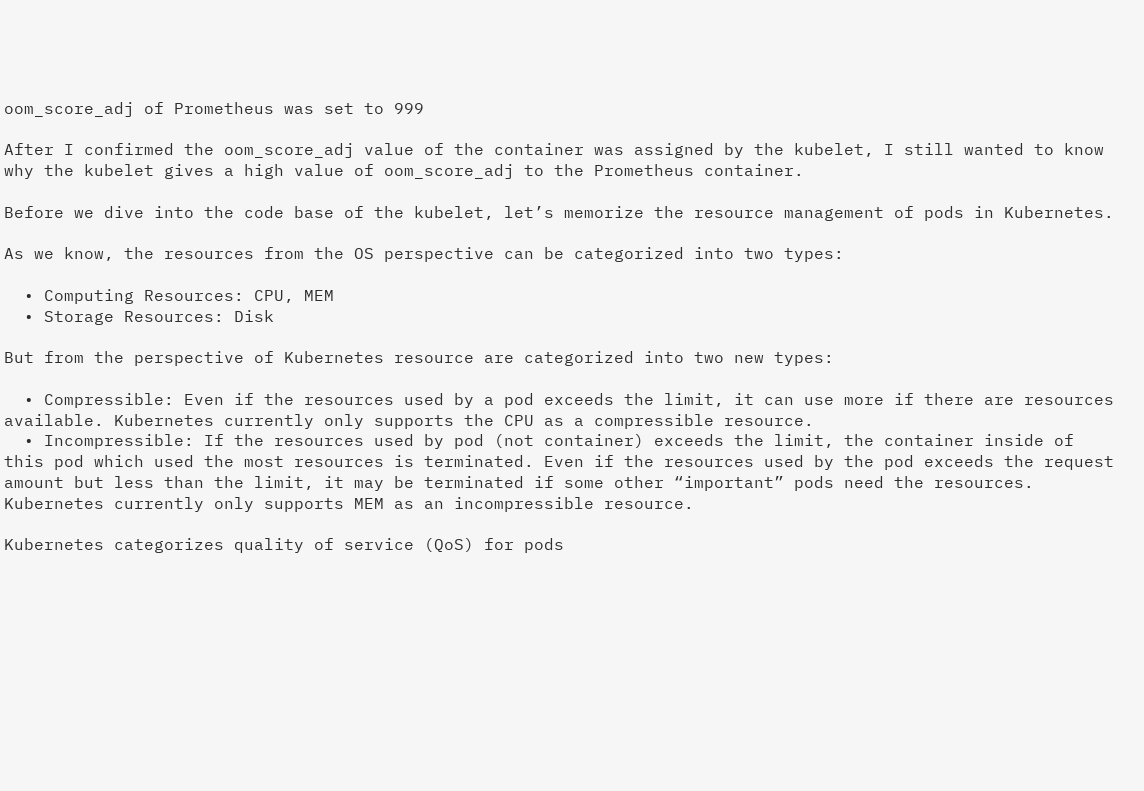oom_score_adj of Prometheus was set to 999

After I confirmed the oom_score_adj value of the container was assigned by the kubelet, I still wanted to know why the kubelet gives a high value of oom_score_adj to the Prometheus container.

Before we dive into the code base of the kubelet, let’s memorize the resource management of pods in Kubernetes.

As we know, the resources from the OS perspective can be categorized into two types:

  • Computing Resources: CPU, MEM
  • Storage Resources: Disk

But from the perspective of Kubernetes resource are categorized into two new types:

  • Compressible: Even if the resources used by a pod exceeds the limit, it can use more if there are resources available. Kubernetes currently only supports the CPU as a compressible resource.
  • Incompressible: If the resources used by pod (not container) exceeds the limit, the container inside of this pod which used the most resources is terminated. Even if the resources used by the pod exceeds the request amount but less than the limit, it may be terminated if some other “important” pods need the resources. Kubernetes currently only supports MEM as an incompressible resource.

Kubernetes categorizes quality of service (QoS) for pods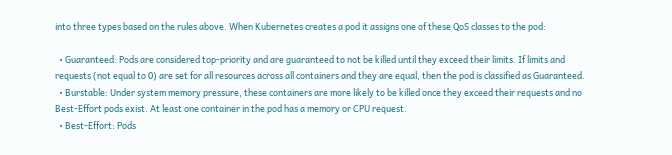into three types based on the rules above. When Kubernetes creates a pod it assigns one of these QoS classes to the pod:

  • Guaranteed: Pods are considered top-priority and are guaranteed to not be killed until they exceed their limits. If limits and requests (not equal to 0) are set for all resources across all containers and they are equal, then the pod is classified as Guaranteed.
  • Burstable: Under system memory pressure, these containers are more likely to be killed once they exceed their requests and no Best-Effort pods exist. At least one container in the pod has a memory or CPU request.
  • Best-Effort: Pods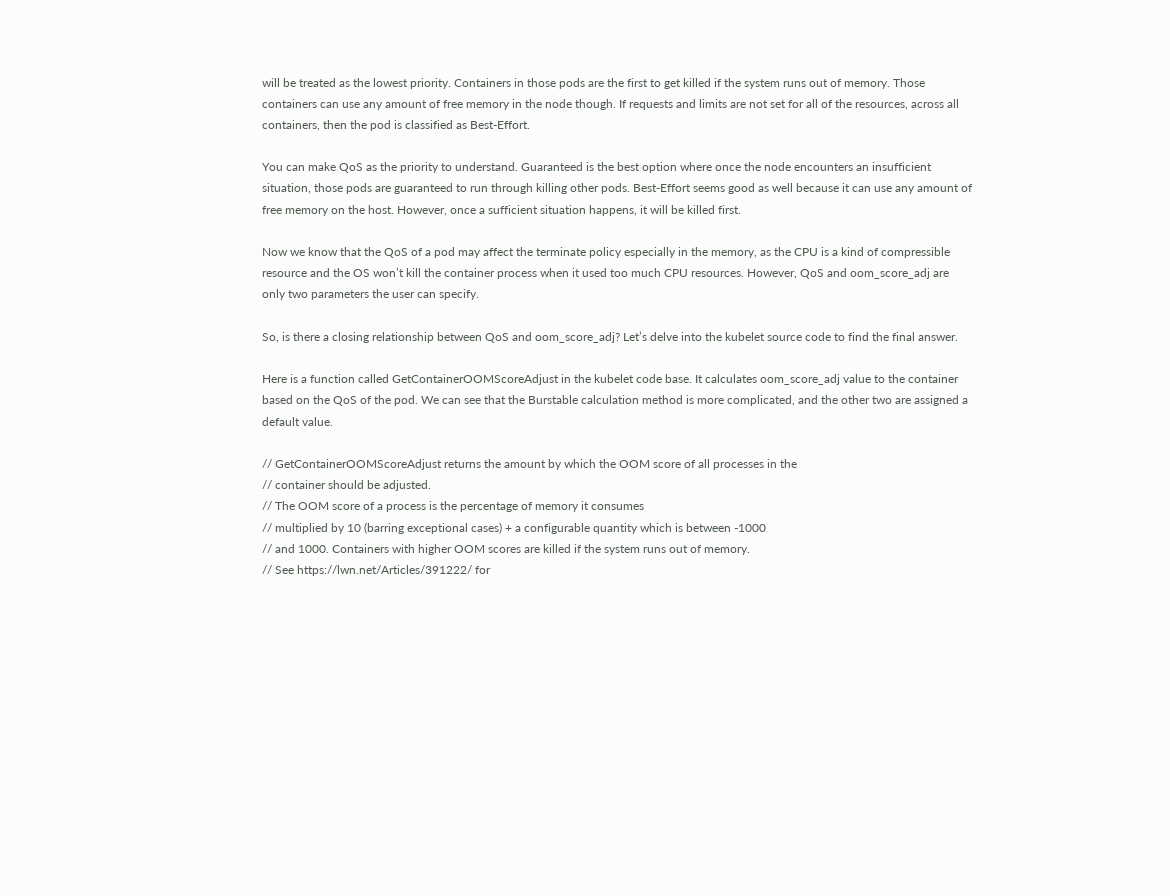will be treated as the lowest priority. Containers in those pods are the first to get killed if the system runs out of memory. Those containers can use any amount of free memory in the node though. If requests and limits are not set for all of the resources, across all containers, then the pod is classified as Best-Effort.

You can make QoS as the priority to understand. Guaranteed is the best option where once the node encounters an insufficient situation, those pods are guaranteed to run through killing other pods. Best-Effort seems good as well because it can use any amount of free memory on the host. However, once a sufficient situation happens, it will be killed first.

Now we know that the QoS of a pod may affect the terminate policy especially in the memory, as the CPU is a kind of compressible resource and the OS won’t kill the container process when it used too much CPU resources. However, QoS and oom_score_adj are only two parameters the user can specify.

So, is there a closing relationship between QoS and oom_score_adj? Let’s delve into the kubelet source code to find the final answer.

Here is a function called GetContainerOOMScoreAdjust in the kubelet code base. It calculates oom_score_adj value to the container based on the QoS of the pod. We can see that the Burstable calculation method is more complicated, and the other two are assigned a default value.

// GetContainerOOMScoreAdjust returns the amount by which the OOM score of all processes in the
// container should be adjusted.
// The OOM score of a process is the percentage of memory it consumes
// multiplied by 10 (barring exceptional cases) + a configurable quantity which is between -1000
// and 1000. Containers with higher OOM scores are killed if the system runs out of memory.
// See https://lwn.net/Articles/391222/ for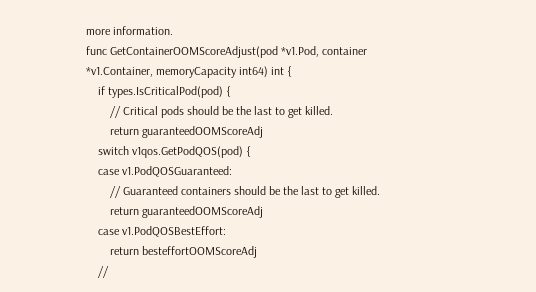more information.
func GetContainerOOMScoreAdjust(pod *v1.Pod, container *v1.Container, memoryCapacity int64) int {
    if types.IsCriticalPod(pod) {
        // Critical pods should be the last to get killed.
        return guaranteedOOMScoreAdj
    switch v1qos.GetPodQOS(pod) {
    case v1.PodQOSGuaranteed:
        // Guaranteed containers should be the last to get killed.
        return guaranteedOOMScoreAdj
    case v1.PodQOSBestEffort:
        return besteffortOOMScoreAdj
    //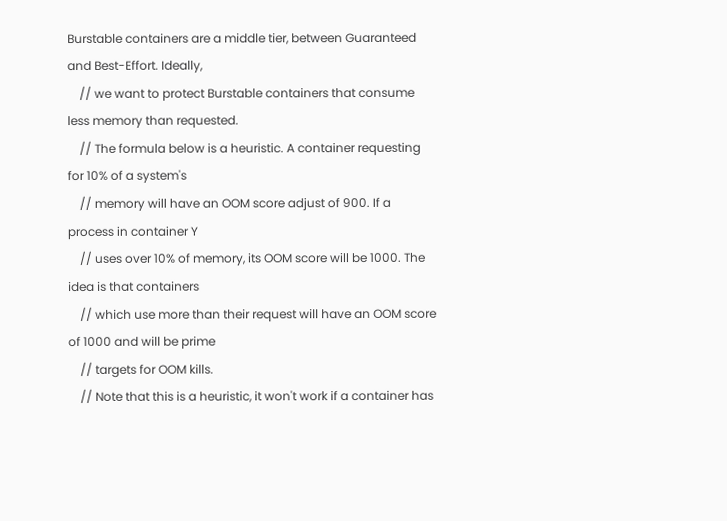Burstable containers are a middle tier, between Guaranteed and Best-Effort. Ideally,
    // we want to protect Burstable containers that consume less memory than requested.
    // The formula below is a heuristic. A container requesting for 10% of a system's
    // memory will have an OOM score adjust of 900. If a process in container Y
    // uses over 10% of memory, its OOM score will be 1000. The idea is that containers
    // which use more than their request will have an OOM score of 1000 and will be prime
    // targets for OOM kills.
    // Note that this is a heuristic, it won't work if a container has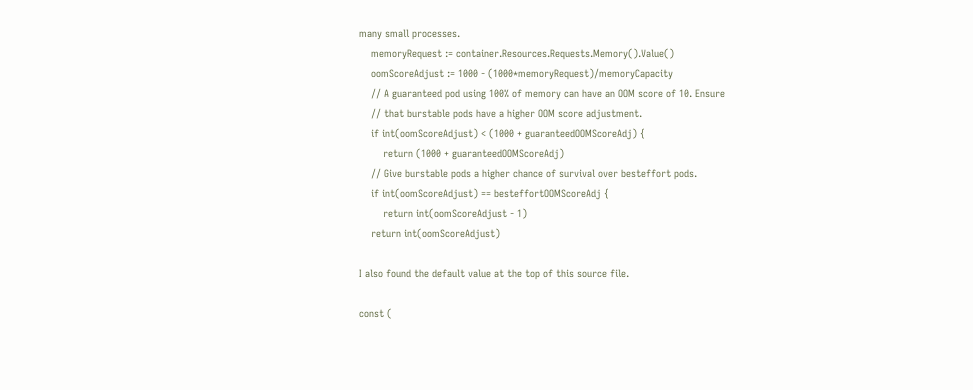many small processes.
    memoryRequest := container.Resources.Requests.Memory().Value()
    oomScoreAdjust := 1000 - (1000*memoryRequest)/memoryCapacity
    // A guaranteed pod using 100% of memory can have an OOM score of 10. Ensure
    // that burstable pods have a higher OOM score adjustment.
    if int(oomScoreAdjust) < (1000 + guaranteedOOMScoreAdj) {
        return (1000 + guaranteedOOMScoreAdj)
    // Give burstable pods a higher chance of survival over besteffort pods.
    if int(oomScoreAdjust) == besteffortOOMScoreAdj {
        return int(oomScoreAdjust - 1)
    return int(oomScoreAdjust)

I also found the default value at the top of this source file.

const (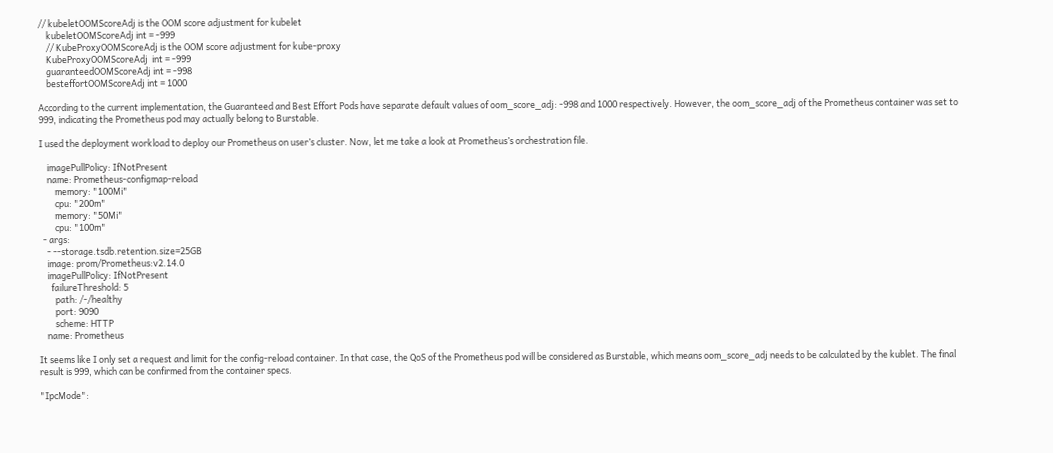// kubeletOOMScoreAdj is the OOM score adjustment for kubelet
    kubeletOOMScoreAdj int = -999
    // KubeProxyOOMScoreAdj is the OOM score adjustment for kube-proxy
    KubeProxyOOMScoreAdj  int = -999
    guaranteedOOMScoreAdj int = -998
    besteffortOOMScoreAdj int = 1000

According to the current implementation, the Guaranteed and Best Effort Pods have separate default values of oom_score_adj: -998 and 1000 respectively. However, the oom_score_adj of the Prometheus container was set to 999, indicating the Prometheus pod may actually belong to Burstable.

I used the deployment workload to deploy our Prometheus on user’s cluster. Now, let me take a look at Prometheus’s orchestration file.

    imagePullPolicy: IfNotPresent
    name: Prometheus-configmap-reload
        memory: "100Mi"
        cpu: "200m"
        memory: "50Mi"
        cpu: "100m"
  - args:
    - --storage.tsdb.retention.size=25GB
    image: prom/Prometheus:v2.14.0
    imagePullPolicy: IfNotPresent
      failureThreshold: 5
        path: /-/healthy
        port: 9090
        scheme: HTTP
    name: Prometheus

It seems like I only set a request and limit for the config-reload container. In that case, the QoS of the Prometheus pod will be considered as Burstable, which means oom_score_adj needs to be calculated by the kublet. The final result is 999, which can be confirmed from the container specs.

"IpcMode":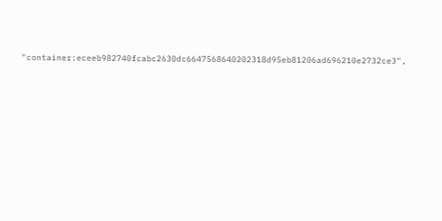"container:eceeb982740fcabc2630dc6647568640202318d95eb81206ad696210e2732ce3",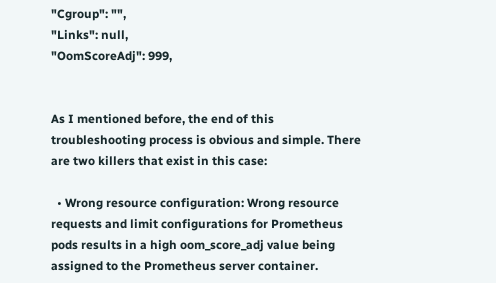"Cgroup": "",
"Links": null,
"OomScoreAdj": 999,


As I mentioned before, the end of this troubleshooting process is obvious and simple. There are two killers that exist in this case:

  • Wrong resource configuration: Wrong resource requests and limit configurations for Prometheus pods results in a high oom_score_adj value being assigned to the Prometheus server container.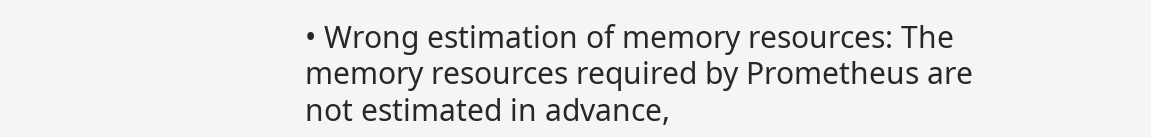• Wrong estimation of memory resources: The memory resources required by Prometheus are not estimated in advance,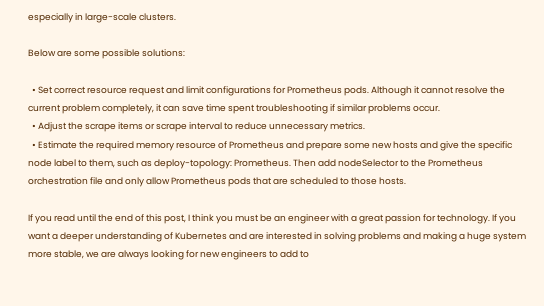especially in large-scale clusters.

Below are some possible solutions:

  • Set correct resource request and limit configurations for Prometheus pods. Although it cannot resolve the current problem completely, it can save time spent troubleshooting if similar problems occur.
  • Adjust the scrape items or scrape interval to reduce unnecessary metrics.
  • Estimate the required memory resource of Prometheus and prepare some new hosts and give the specific node label to them, such as deploy-topology: Prometheus. Then add nodeSelector to the Prometheus orchestration file and only allow Prometheus pods that are scheduled to those hosts.

If you read until the end of this post, I think you must be an engineer with a great passion for technology. If you want a deeper understanding of Kubernetes and are interested in solving problems and making a huge system more stable, we are always looking for new engineers to add to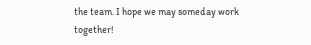the team. I hope we may someday work together!